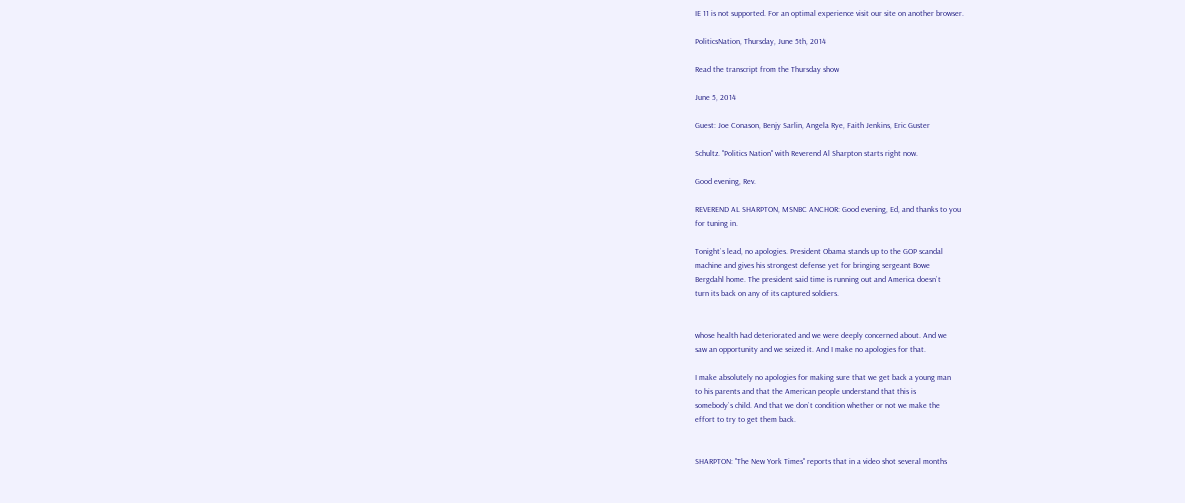IE 11 is not supported. For an optimal experience visit our site on another browser.

PoliticsNation, Thursday, June 5th, 2014

Read the transcript from the Thursday show

June 5, 2014

Guest: Joe Conason, Benjy Sarlin, Angela Rye, Faith Jenkins, Eric Guster

Schultz. "Politics Nation" with Reverend Al Sharpton starts right now.

Good evening, Rev.

REVEREND AL SHARPTON, MSNBC ANCHOR: Good evening, Ed, and thanks to you
for tuning in.

Tonight`s lead, no apologies. President Obama stands up to the GOP scandal
machine and gives his strongest defense yet for bringing sergeant Bowe
Bergdahl home. The president said time is running out and America doesn`t
turn its back on any of its captured soldiers.


whose health had deteriorated and we were deeply concerned about. And we
saw an opportunity and we seized it. And I make no apologies for that.

I make absolutely no apologies for making sure that we get back a young man
to his parents and that the American people understand that this is
somebody`s child. And that we don`t condition whether or not we make the
effort to try to get them back.


SHARPTON: "The New York Times" reports that in a video shot several months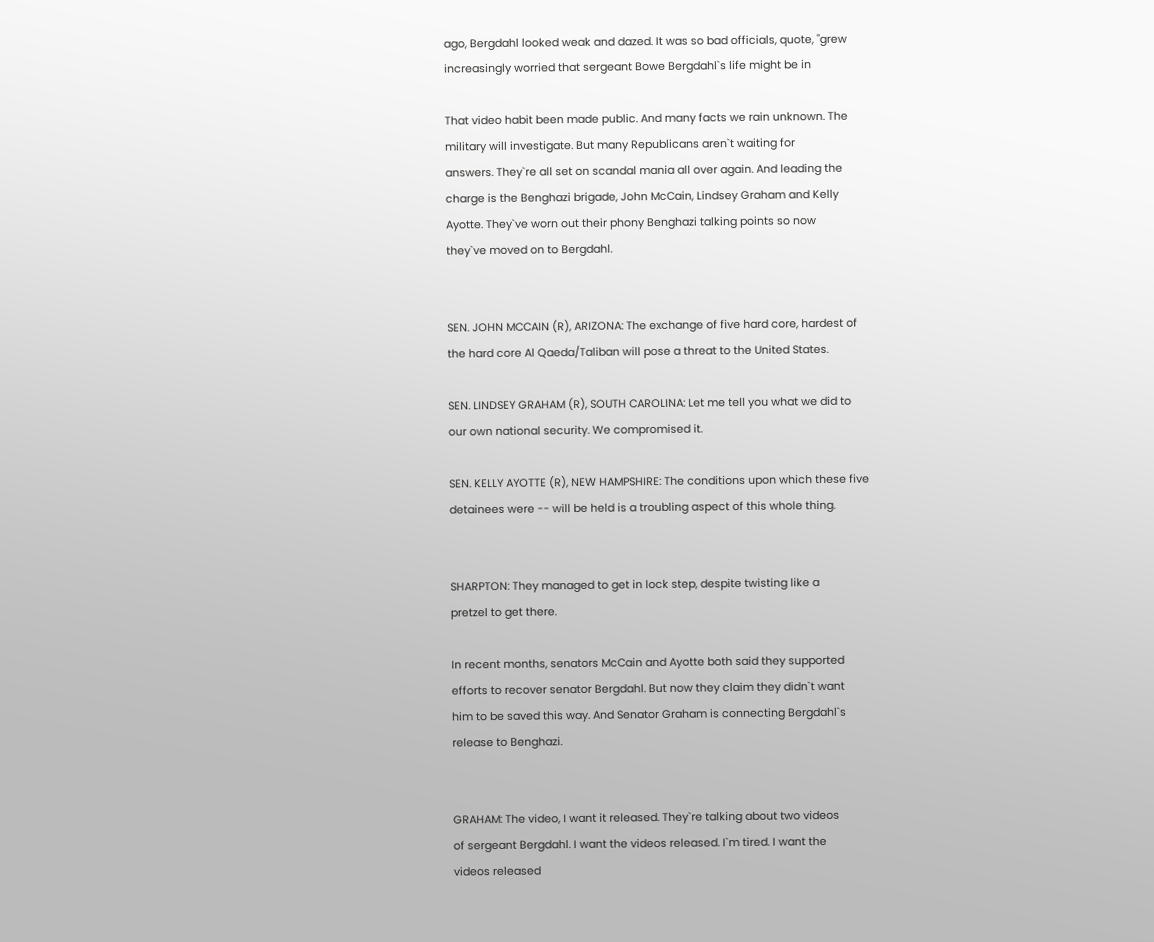ago, Bergdahl looked weak and dazed. It was so bad officials, quote, "grew
increasingly worried that sergeant Bowe Bergdahl`s life might be in

That video habit been made public. And many facts we rain unknown. The
military will investigate. But many Republicans aren`t waiting for
answers. They`re all set on scandal mania all over again. And leading the
charge is the Benghazi brigade, John McCain, Lindsey Graham and Kelly
Ayotte. They`ve worn out their phony Benghazi talking points so now
they`ve moved on to Bergdahl.


SEN. JOHN MCCAIN (R), ARIZONA: The exchange of five hard core, hardest of
the hard core Al Qaeda/Taliban will pose a threat to the United States.

SEN. LINDSEY GRAHAM (R), SOUTH CAROLINA: Let me tell you what we did to
our own national security. We compromised it.

SEN. KELLY AYOTTE (R), NEW HAMPSHIRE: The conditions upon which these five
detainees were -- will be held is a troubling aspect of this whole thing.


SHARPTON: They managed to get in lock step, despite twisting like a
pretzel to get there.

In recent months, senators McCain and Ayotte both said they supported
efforts to recover senator Bergdahl. But now they claim they didn`t want
him to be saved this way. And Senator Graham is connecting Bergdahl`s
release to Benghazi.


GRAHAM: The video, I want it released. They`re talking about two videos
of sergeant Bergdahl. I want the videos released. I`m tired. I want the
videos released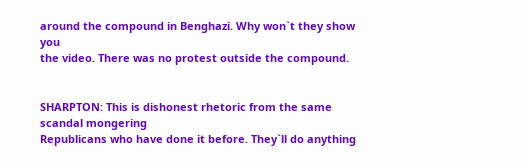around the compound in Benghazi. Why won`t they show you
the video. There was no protest outside the compound.


SHARPTON: This is dishonest rhetoric from the same scandal mongering
Republicans who have done it before. They`ll do anything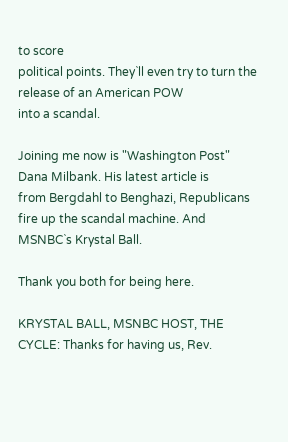to score
political points. They`ll even try to turn the release of an American POW
into a scandal.

Joining me now is "Washington Post" Dana Milbank. His latest article is
from Bergdahl to Benghazi, Republicans fire up the scandal machine. And
MSNBC`s Krystal Ball.

Thank you both for being here.

KRYSTAL BALL, MSNBC HOST, THE CYCLE: Thanks for having us, Rev.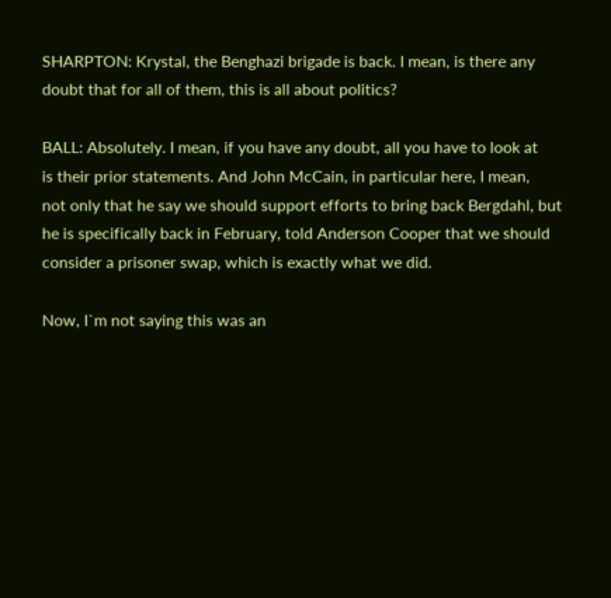SHARPTON: Krystal, the Benghazi brigade is back. I mean, is there any
doubt that for all of them, this is all about politics?

BALL: Absolutely. I mean, if you have any doubt, all you have to look at
is their prior statements. And John McCain, in particular here, I mean,
not only that he say we should support efforts to bring back Bergdahl, but
he is specifically back in February, told Anderson Cooper that we should
consider a prisoner swap, which is exactly what we did.

Now, I`m not saying this was an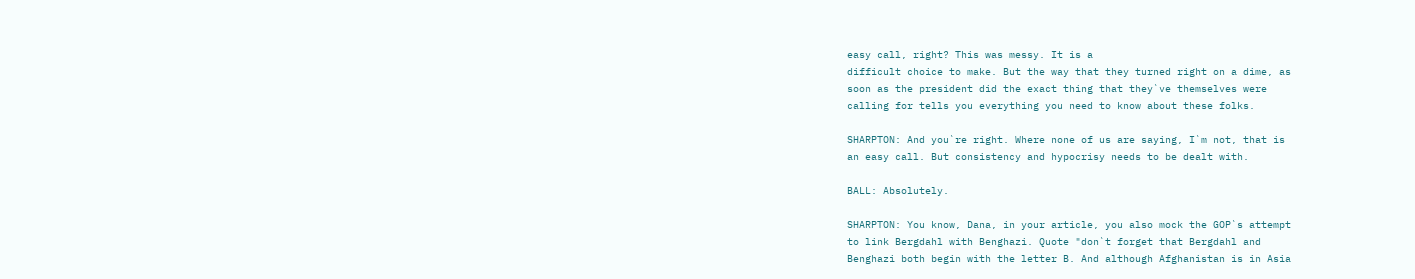easy call, right? This was messy. It is a
difficult choice to make. But the way that they turned right on a dime, as
soon as the president did the exact thing that they`ve themselves were
calling for tells you everything you need to know about these folks.

SHARPTON: And you`re right. Where none of us are saying, I`m not, that is
an easy call. But consistency and hypocrisy needs to be dealt with.

BALL: Absolutely.

SHARPTON: You know, Dana, in your article, you also mock the GOP`s attempt
to link Bergdahl with Benghazi. Quote "don`t forget that Bergdahl and
Benghazi both begin with the letter B. And although Afghanistan is in Asia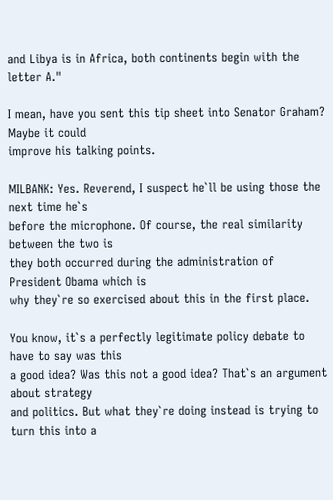and Libya is in Africa, both continents begin with the letter A."

I mean, have you sent this tip sheet into Senator Graham? Maybe it could
improve his talking points.

MILBANK: Yes. Reverend, I suspect he`ll be using those the next time he`s
before the microphone. Of course, the real similarity between the two is
they both occurred during the administration of President Obama which is
why they`re so exercised about this in the first place.

You know, it`s a perfectly legitimate policy debate to have to say was this
a good idea? Was this not a good idea? That`s an argument about strategy
and politics. But what they`re doing instead is trying to turn this into a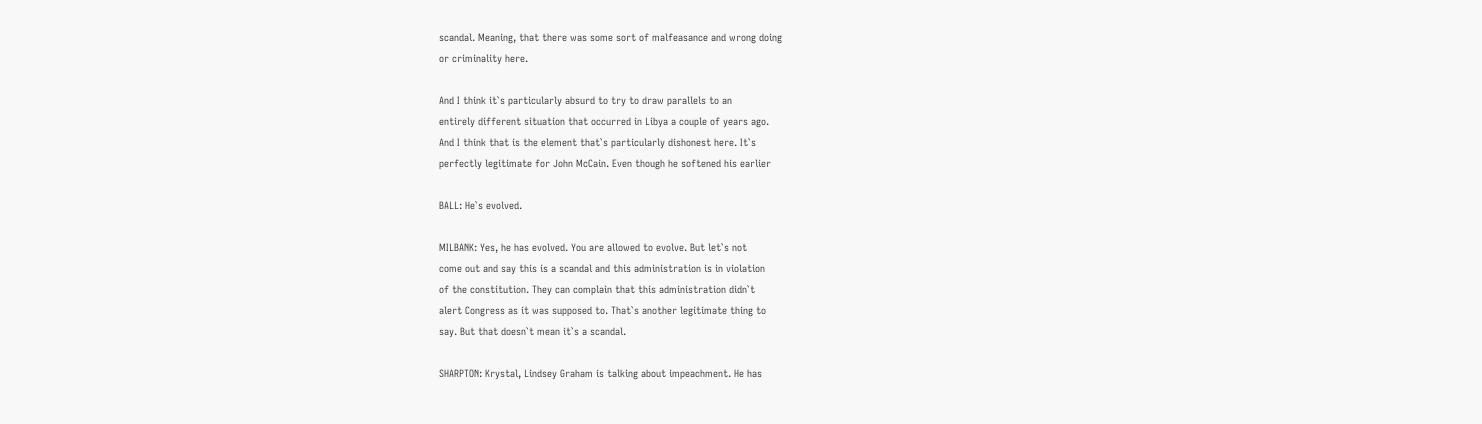scandal. Meaning, that there was some sort of malfeasance and wrong doing
or criminality here.

And I think it`s particularly absurd to try to draw parallels to an
entirely different situation that occurred in Libya a couple of years ago.
And I think that is the element that`s particularly dishonest here. It`s
perfectly legitimate for John McCain. Even though he softened his earlier

BALL: He`s evolved.

MILBANK: Yes, he has evolved. You are allowed to evolve. But let`s not
come out and say this is a scandal and this administration is in violation
of the constitution. They can complain that this administration didn`t
alert Congress as it was supposed to. That`s another legitimate thing to
say. But that doesn`t mean it`s a scandal.

SHARPTON: Krystal, Lindsey Graham is talking about impeachment. He has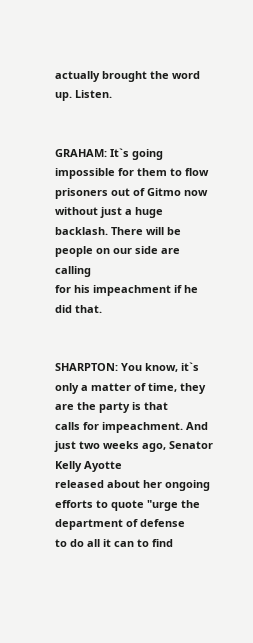actually brought the word up. Listen.


GRAHAM: It`s going impossible for them to flow prisoners out of Gitmo now
without just a huge backlash. There will be people on our side are calling
for his impeachment if he did that.


SHARPTON: You know, it`s only a matter of time, they are the party is that
calls for impeachment. And just two weeks ago, Senator Kelly Ayotte
released about her ongoing efforts to quote "urge the department of defense
to do all it can to find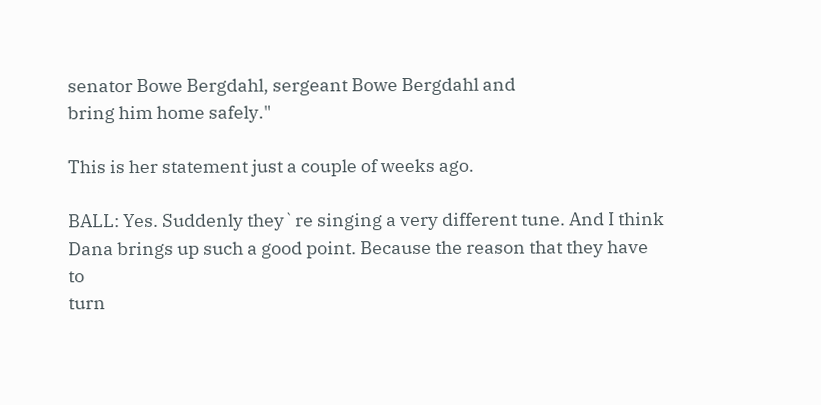senator Bowe Bergdahl, sergeant Bowe Bergdahl and
bring him home safely."

This is her statement just a couple of weeks ago.

BALL: Yes. Suddenly they`re singing a very different tune. And I think
Dana brings up such a good point. Because the reason that they have to
turn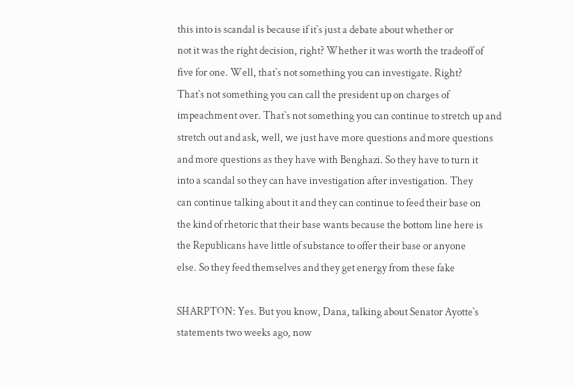this into is scandal is because if it`s just a debate about whether or
not it was the right decision, right? Whether it was worth the tradeoff of
five for one. Well, that`s not something you can investigate. Right?
That`s not something you can call the president up on charges of
impeachment over. That`s not something you can continue to stretch up and
stretch out and ask, well, we just have more questions and more questions
and more questions as they have with Benghazi. So they have to turn it
into a scandal so they can have investigation after investigation. They
can continue talking about it and they can continue to feed their base on
the kind of rhetoric that their base wants because the bottom line here is
the Republicans have little of substance to offer their base or anyone
else. So they feed themselves and they get energy from these fake

SHARPTON: Yes. But you know, Dana, talking about Senator Ayotte`s
statements two weeks ago, now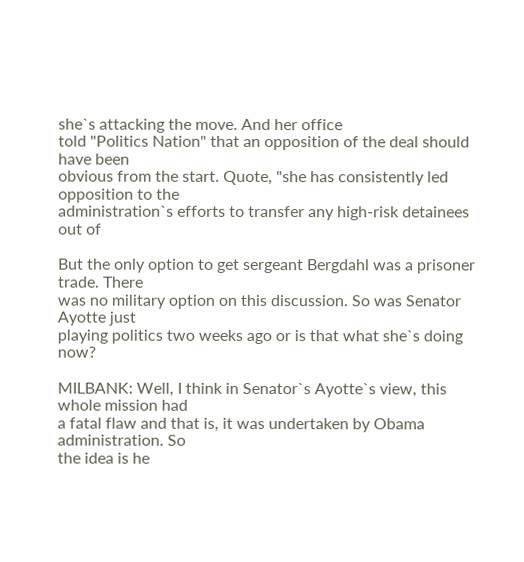she`s attacking the move. And her office
told "Politics Nation" that an opposition of the deal should have been
obvious from the start. Quote, "she has consistently led opposition to the
administration`s efforts to transfer any high-risk detainees out of

But the only option to get sergeant Bergdahl was a prisoner trade. There
was no military option on this discussion. So was Senator Ayotte just
playing politics two weeks ago or is that what she`s doing now?

MILBANK: Well, I think in Senator`s Ayotte`s view, this whole mission had
a fatal flaw and that is, it was undertaken by Obama administration. So
the idea is he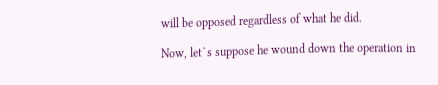will be opposed regardless of what he did.

Now, let`s suppose he wound down the operation in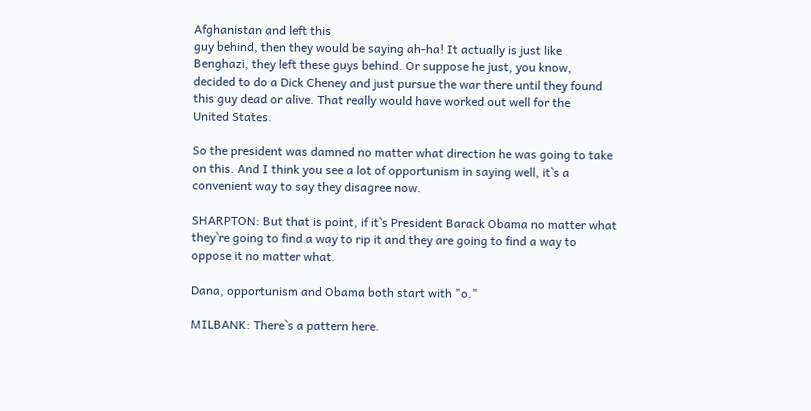Afghanistan and left this
guy behind, then they would be saying ah-ha! It actually is just like
Benghazi, they left these guys behind. Or suppose he just, you know,
decided to do a Dick Cheney and just pursue the war there until they found
this guy dead or alive. That really would have worked out well for the
United States.

So the president was damned no matter what direction he was going to take
on this. And I think you see a lot of opportunism in saying well, it`s a
convenient way to say they disagree now.

SHARPTON: But that is point, if it`s President Barack Obama no matter what
they`re going to find a way to rip it and they are going to find a way to
oppose it no matter what.

Dana, opportunism and Obama both start with "o."

MILBANK: There`s a pattern here.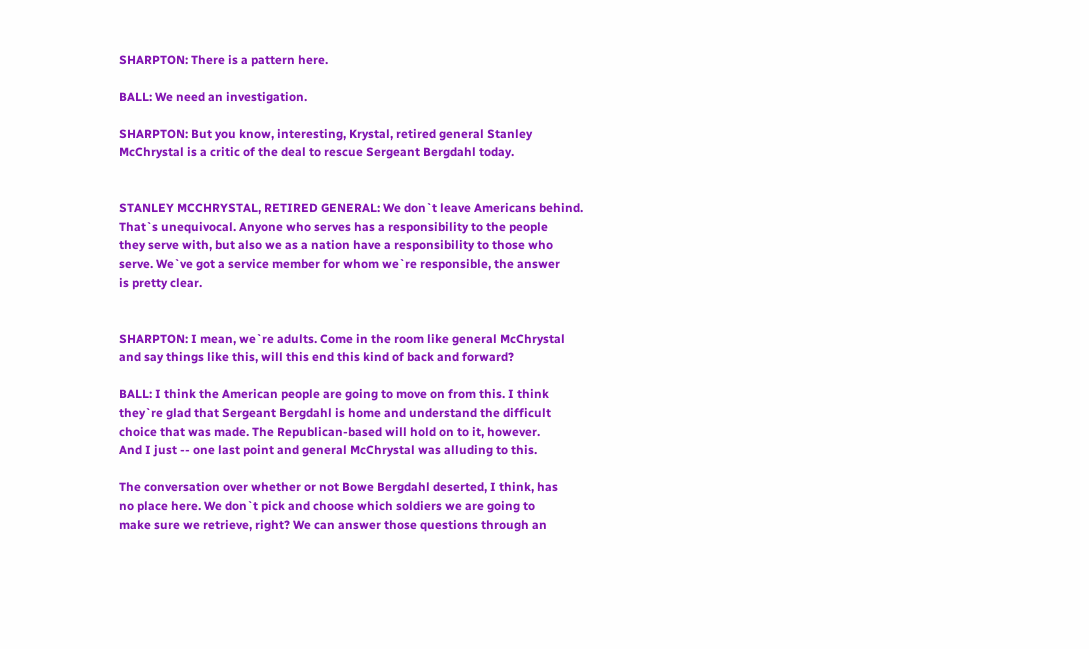SHARPTON: There is a pattern here.

BALL: We need an investigation.

SHARPTON: But you know, interesting, Krystal, retired general Stanley
McChrystal is a critic of the deal to rescue Sergeant Bergdahl today.


STANLEY MCCHRYSTAL, RETIRED GENERAL: We don`t leave Americans behind.
That`s unequivocal. Anyone who serves has a responsibility to the people
they serve with, but also we as a nation have a responsibility to those who
serve. We`ve got a service member for whom we`re responsible, the answer
is pretty clear.


SHARPTON: I mean, we`re adults. Come in the room like general McChrystal
and say things like this, will this end this kind of back and forward?

BALL: I think the American people are going to move on from this. I think
they`re glad that Sergeant Bergdahl is home and understand the difficult
choice that was made. The Republican-based will hold on to it, however.
And I just -- one last point and general McChrystal was alluding to this.

The conversation over whether or not Bowe Bergdahl deserted, I think, has
no place here. We don`t pick and choose which soldiers we are going to
make sure we retrieve, right? We can answer those questions through an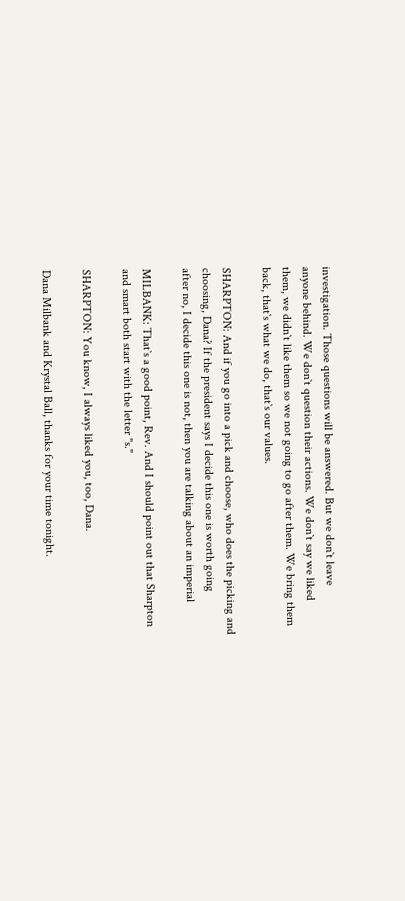investigation. Those questions will be answered. But we don`t leave
anyone behind. We don`t question their actions. We don`t say we liked
them, we didn`t like them so we not going to go after them. We bring them
back, that`s what we do, that`s our values.

SHARPTON: And if you go into a pick and choose, who does the picking and
choosing, Dana? If the president says I decide this one is worth going
after no, I decide this one is not, then you are talking about an imperial

MILBANK: That`s a good point, Rev. And I should point out that Sharpton
and smart both start with the letter "s."

SHARPTON: You know, I always liked you, too, Dana.

Dana Milbank and Krystal Ball, thanks for your time tonight.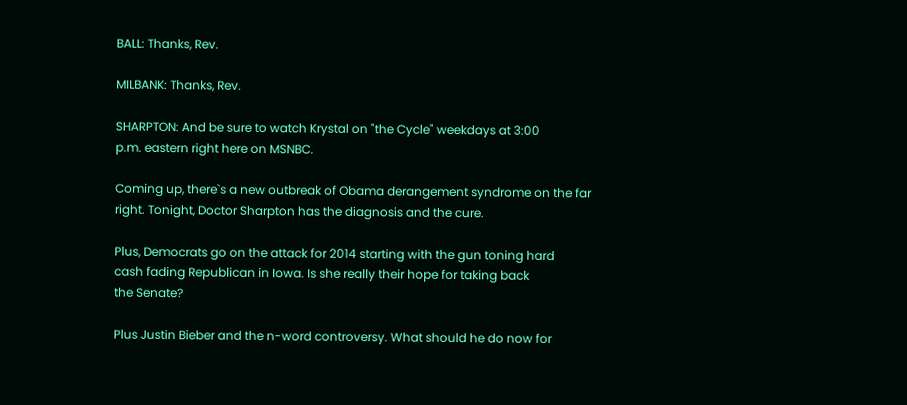BALL: Thanks, Rev.

MILBANK: Thanks, Rev.

SHARPTON: And be sure to watch Krystal on "the Cycle" weekdays at 3:00
p.m. eastern right here on MSNBC.

Coming up, there`s a new outbreak of Obama derangement syndrome on the far
right. Tonight, Doctor Sharpton has the diagnosis and the cure.

Plus, Democrats go on the attack for 2014 starting with the gun toning hard
cash fading Republican in Iowa. Is she really their hope for taking back
the Senate?

Plus Justin Bieber and the n-word controversy. What should he do now for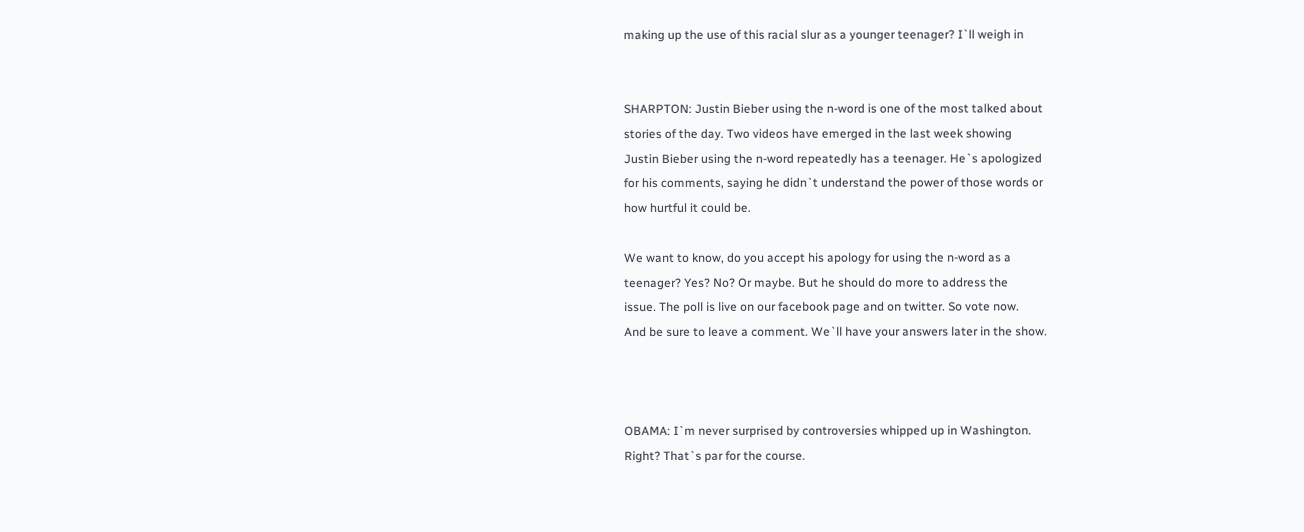making up the use of this racial slur as a younger teenager? I`ll weigh in


SHARPTON: Justin Bieber using the n-word is one of the most talked about
stories of the day. Two videos have emerged in the last week showing
Justin Bieber using the n-word repeatedly has a teenager. He`s apologized
for his comments, saying he didn`t understand the power of those words or
how hurtful it could be.

We want to know, do you accept his apology for using the n-word as a
teenager? Yes? No? Or maybe. But he should do more to address the
issue. The poll is live on our facebook page and on twitter. So vote now.
And be sure to leave a comment. We`ll have your answers later in the show.



OBAMA: I`m never surprised by controversies whipped up in Washington.
Right? That`s par for the course.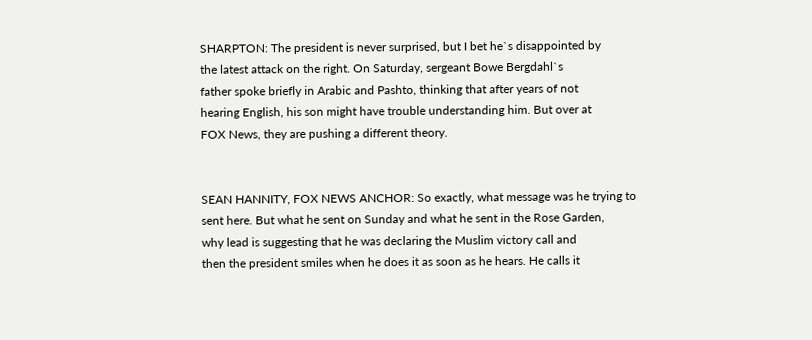SHARPTON: The president is never surprised, but I bet he`s disappointed by
the latest attack on the right. On Saturday, sergeant Bowe Bergdahl`s
father spoke briefly in Arabic and Pashto, thinking that after years of not
hearing English, his son might have trouble understanding him. But over at
FOX News, they are pushing a different theory.


SEAN HANNITY, FOX NEWS ANCHOR: So exactly, what message was he trying to
sent here. But what he sent on Sunday and what he sent in the Rose Garden,
why lead is suggesting that he was declaring the Muslim victory call and
then the president smiles when he does it as soon as he hears. He calls it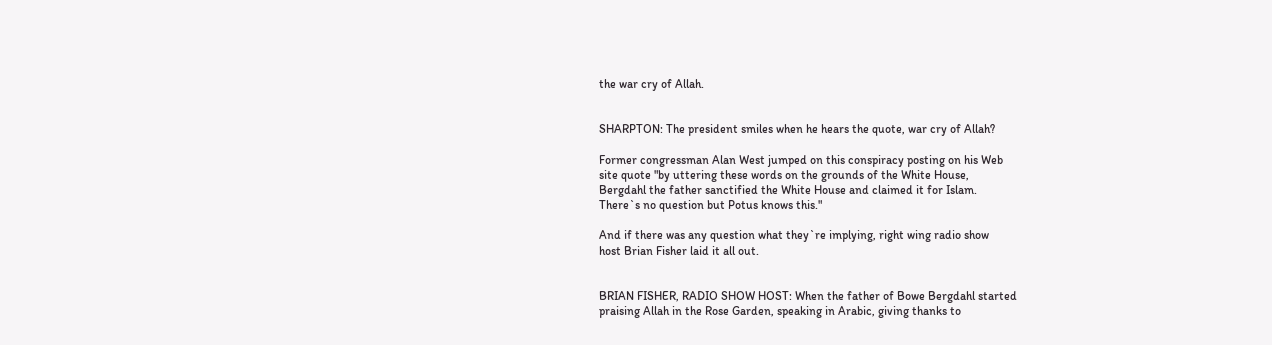the war cry of Allah.


SHARPTON: The president smiles when he hears the quote, war cry of Allah?

Former congressman Alan West jumped on this conspiracy posting on his Web
site quote "by uttering these words on the grounds of the White House,
Bergdahl the father sanctified the White House and claimed it for Islam.
There`s no question but Potus knows this."

And if there was any question what they`re implying, right wing radio show
host Brian Fisher laid it all out.


BRIAN FISHER, RADIO SHOW HOST: When the father of Bowe Bergdahl started
praising Allah in the Rose Garden, speaking in Arabic, giving thanks to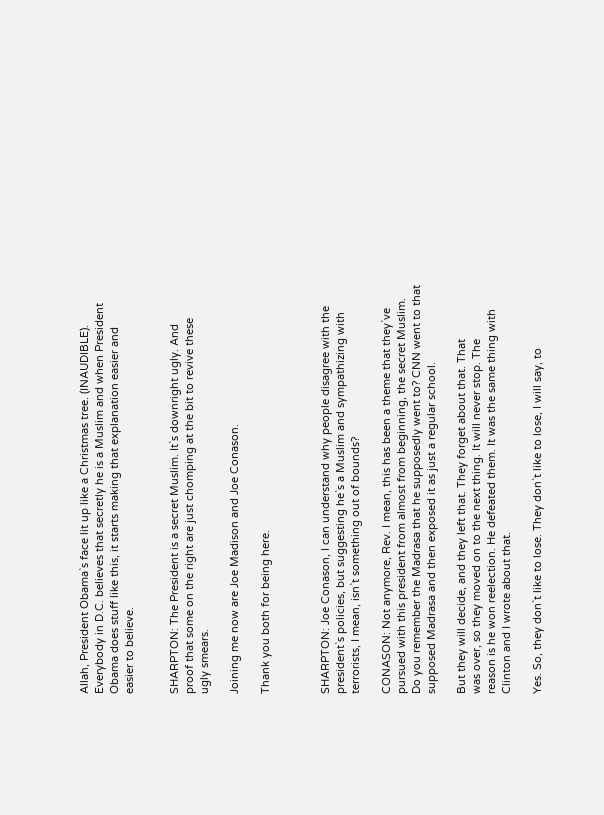Allah, President Obama`s face lit up like a Christmas tree. (INAUDIBLE).
Everybody in D.C. believes that secretly he is a Muslim and when President
Obama does stuff like this, it starts making that explanation easier and
easier to believe.


SHARPTON: The President is a secret Muslim. It`s downright ugly. And
proof that some on the right are just chomping at the bit to revive these
ugly smears.

Joining me now are Joe Madison and Joe Conason.

Thank you both for being here.



SHARPTON: Joe Conason, I can understand why people disagree with the
president`s policies, but suggesting he`s a Muslim and sympathizing with
terrorists, I mean, isn`t something out of bounds?

CONASON: Not anymore, Rev. I mean, this has been a theme that they`ve
pursued with this president from almost from beginning, the secret Muslim.
Do you remember the Madrasa that he supposedly went to? CNN went to that
supposed Madrasa and then exposed it as just a regular school.

But they will decide, and they left that. They forget about that. That
was over, so they moved on to the next thing. It will never stop. The
reason is he won reelection. He defeated them. It was the same thing with
Clinton and I wrote about that.

Yes. So, they don`t like to lose. They don`t like to lose, I will say, to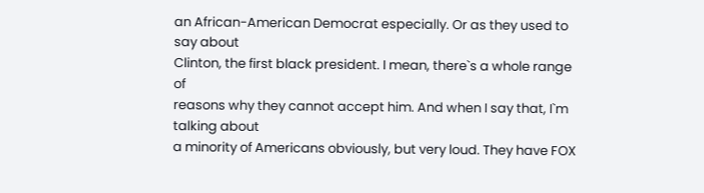an African-American Democrat especially. Or as they used to say about
Clinton, the first black president. I mean, there`s a whole range of
reasons why they cannot accept him. And when I say that, I`m talking about
a minority of Americans obviously, but very loud. They have FOX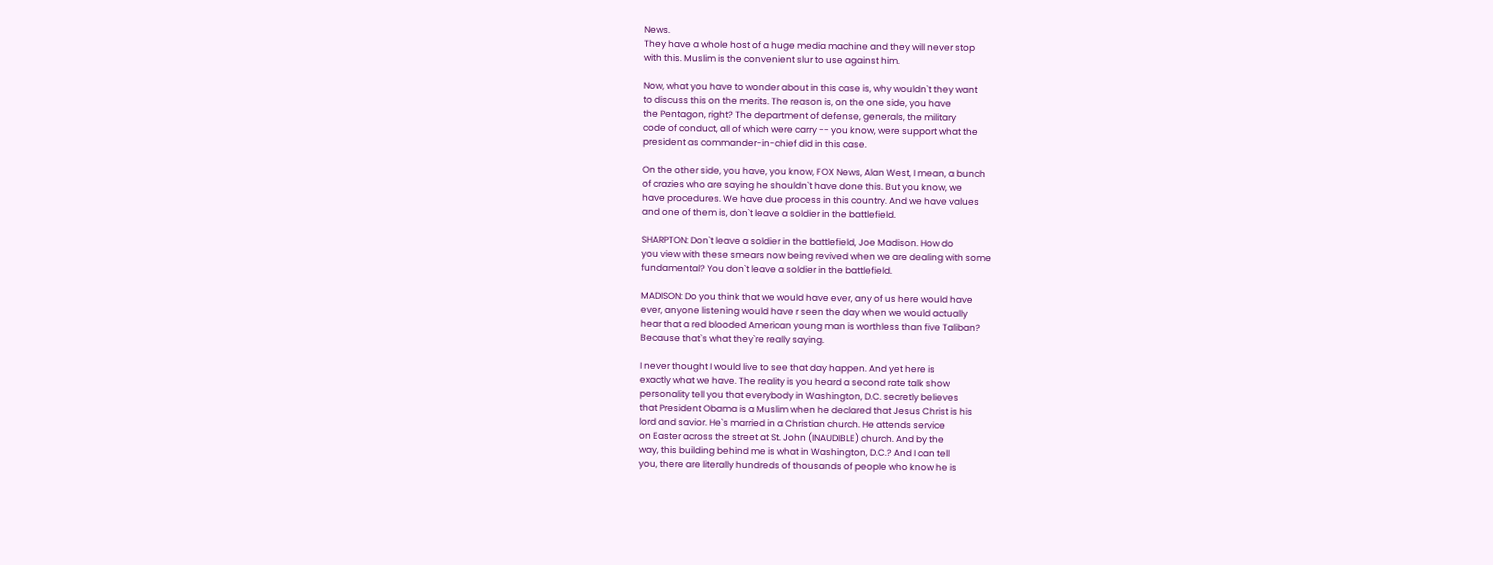News.
They have a whole host of a huge media machine and they will never stop
with this. Muslim is the convenient slur to use against him.

Now, what you have to wonder about in this case is, why wouldn`t they want
to discuss this on the merits. The reason is, on the one side, you have
the Pentagon, right? The department of defense, generals, the military
code of conduct, all of which were carry -- you know, were support what the
president as commander-in-chief did in this case.

On the other side, you have, you know, FOX News, Alan West, I mean, a bunch
of crazies who are saying he shouldn`t have done this. But you know, we
have procedures. We have due process in this country. And we have values
and one of them is, don`t leave a soldier in the battlefield.

SHARPTON: Don`t leave a soldier in the battlefield, Joe Madison. How do
you view with these smears now being revived when we are dealing with some
fundamental? You don`t leave a soldier in the battlefield.

MADISON: Do you think that we would have ever, any of us here would have
ever, anyone listening would have r seen the day when we would actually
hear that a red blooded American young man is worthless than five Taliban?
Because that`s what they`re really saying.

I never thought I would live to see that day happen. And yet here is
exactly what we have. The reality is you heard a second rate talk show
personality tell you that everybody in Washington, D.C. secretly believes
that President Obama is a Muslim when he declared that Jesus Christ is his
lord and savior. He`s married in a Christian church. He attends service
on Easter across the street at St. John (INAUDIBLE) church. And by the
way, this building behind me is what in Washington, D.C.? And I can tell
you, there are literally hundreds of thousands of people who know he is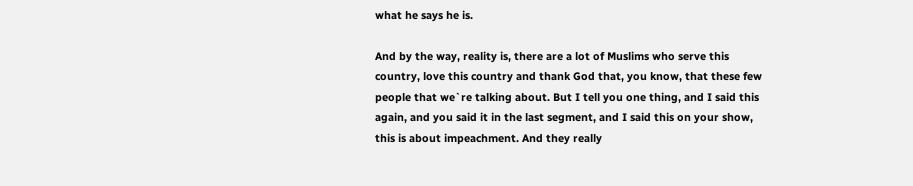what he says he is.

And by the way, reality is, there are a lot of Muslims who serve this
country, love this country and thank God that, you know, that these few
people that we`re talking about. But I tell you one thing, and I said this
again, and you said it in the last segment, and I said this on your show,
this is about impeachment. And they really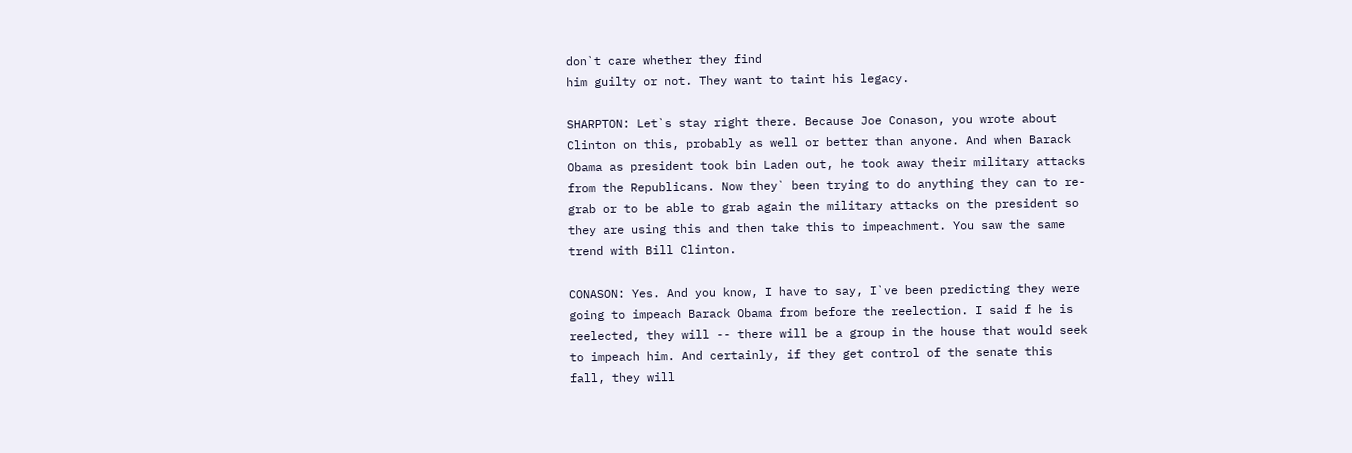don`t care whether they find
him guilty or not. They want to taint his legacy.

SHARPTON: Let`s stay right there. Because Joe Conason, you wrote about
Clinton on this, probably as well or better than anyone. And when Barack
Obama as president took bin Laden out, he took away their military attacks
from the Republicans. Now they` been trying to do anything they can to re-
grab or to be able to grab again the military attacks on the president so
they are using this and then take this to impeachment. You saw the same
trend with Bill Clinton.

CONASON: Yes. And you know, I have to say, I`ve been predicting they were
going to impeach Barack Obama from before the reelection. I said f he is
reelected, they will -- there will be a group in the house that would seek
to impeach him. And certainly, if they get control of the senate this
fall, they will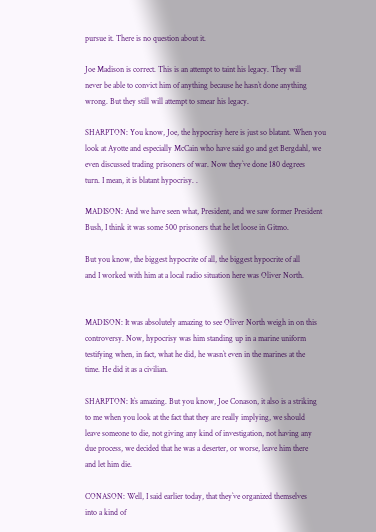pursue it. There is no question about it.

Joe Madison is correct. This is an attempt to taint his legacy. They will
never be able to convict him of anything because he hasn`t done anything
wrong. But they still will attempt to smear his legacy.

SHARPTON: You know, Joe, the hypocrisy here is just so blatant. When you
look at Ayotte and especially McCain who have said go and get Bergdahl, we
even discussed trading prisoners of war. Now they`ve done 180 degrees
turn. I mean, it is blatant hypocrisy. .

MADISON: And we have seen what, President, and we saw former President
Bush, I think it was some 500 prisoners that he let loose in Gitmo.

But you know, the biggest hypocrite of all, the biggest hypocrite of all
and I worked with him at a local radio situation here was Oliver North.


MADISON: It was absolutely amazing to see Oliver North weigh in on this
controversy. Now, hypocrisy was him standing up in a marine uniform
testifying when, in fact, what he did, he wasn`t even in the marines at the
time. He did it as a civilian.

SHARPTON: It`s amazing. But you know, Joe Conason, it also is a striking
to me when you look at the fact that they are really implying, we should
leave someone to die, not giving any kind of investigation, not having any
due process, we decided that he was a deserter, or worse, leave him there
and let him die.

CONASON: Well, I said earlier today, that they`ve organized themselves
into a kind of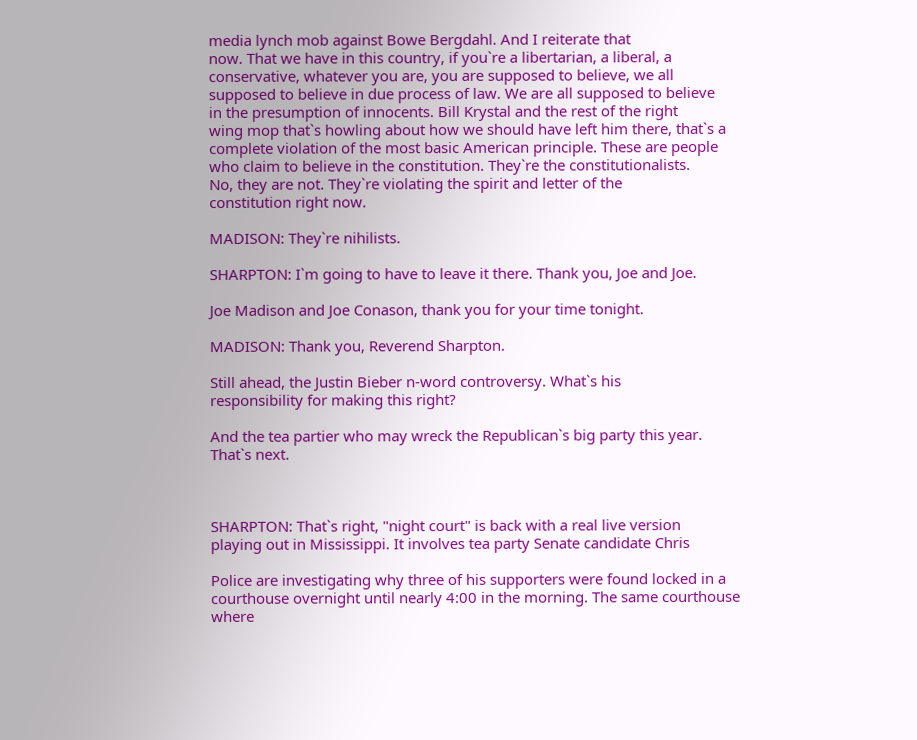media lynch mob against Bowe Bergdahl. And I reiterate that
now. That we have in this country, if you`re a libertarian, a liberal, a
conservative, whatever you are, you are supposed to believe, we all
supposed to believe in due process of law. We are all supposed to believe
in the presumption of innocents. Bill Krystal and the rest of the right
wing mop that`s howling about how we should have left him there, that`s a
complete violation of the most basic American principle. These are people
who claim to believe in the constitution. They`re the constitutionalists.
No, they are not. They`re violating the spirit and letter of the
constitution right now.

MADISON: They`re nihilists.

SHARPTON: I`m going to have to leave it there. Thank you, Joe and Joe.

Joe Madison and Joe Conason, thank you for your time tonight.

MADISON: Thank you, Reverend Sharpton.

Still ahead, the Justin Bieber n-word controversy. What`s his
responsibility for making this right?

And the tea partier who may wreck the Republican`s big party this year.
That`s next.



SHARPTON: That`s right, "night court" is back with a real live version
playing out in Mississippi. It involves tea party Senate candidate Chris

Police are investigating why three of his supporters were found locked in a
courthouse overnight until nearly 4:00 in the morning. The same courthouse
where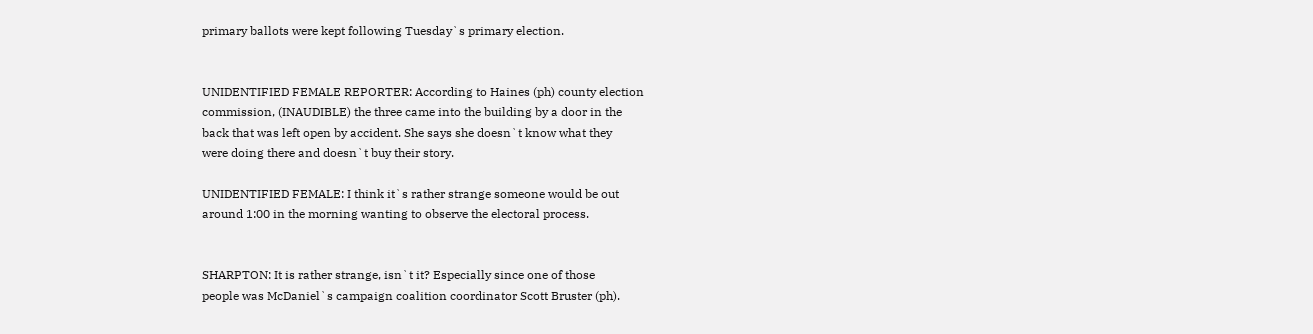primary ballots were kept following Tuesday`s primary election.


UNIDENTIFIED FEMALE REPORTER: According to Haines (ph) county election
commission, (INAUDIBLE) the three came into the building by a door in the
back that was left open by accident. She says she doesn`t know what they
were doing there and doesn`t buy their story.

UNIDENTIFIED FEMALE: I think it`s rather strange someone would be out
around 1:00 in the morning wanting to observe the electoral process.


SHARPTON: It is rather strange, isn`t it? Especially since one of those
people was McDaniel`s campaign coalition coordinator Scott Bruster (ph).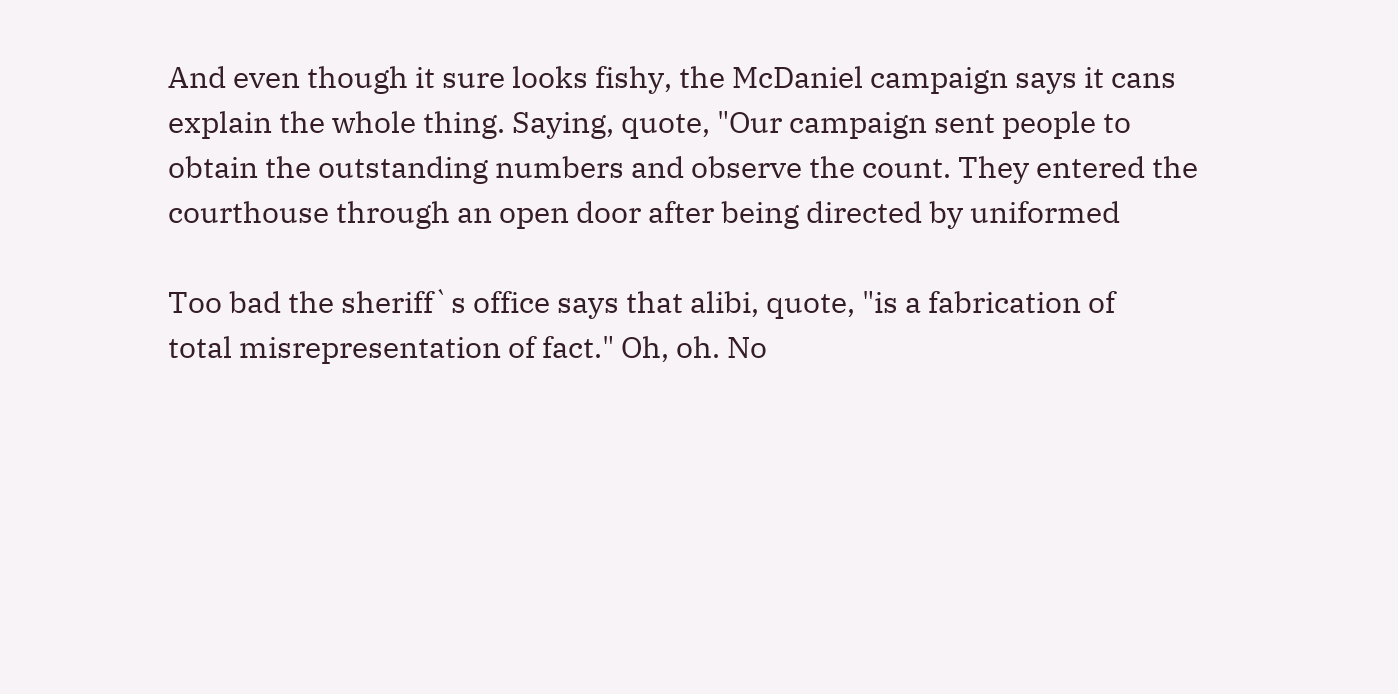And even though it sure looks fishy, the McDaniel campaign says it cans
explain the whole thing. Saying, quote, "Our campaign sent people to
obtain the outstanding numbers and observe the count. They entered the
courthouse through an open door after being directed by uniformed

Too bad the sheriff`s office says that alibi, quote, "is a fabrication of
total misrepresentation of fact." Oh, oh. No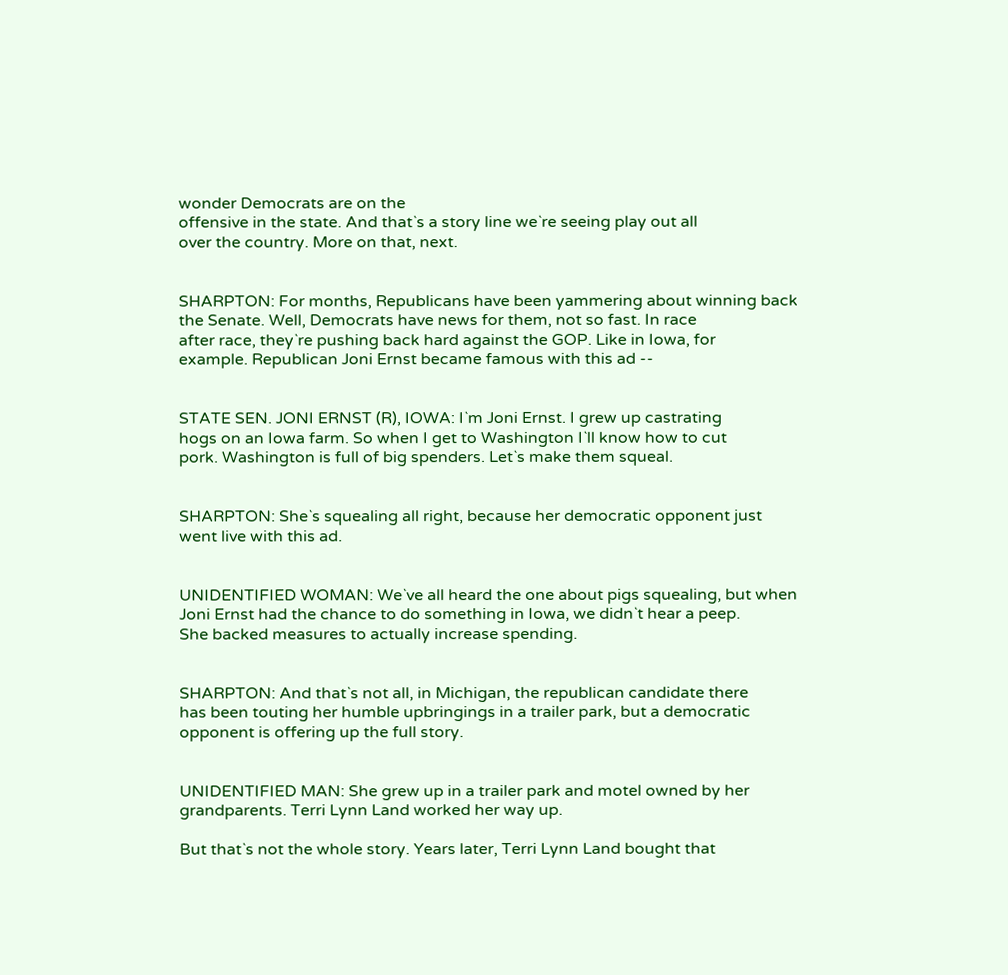wonder Democrats are on the
offensive in the state. And that`s a story line we`re seeing play out all
over the country. More on that, next.


SHARPTON: For months, Republicans have been yammering about winning back
the Senate. Well, Democrats have news for them, not so fast. In race
after race, they`re pushing back hard against the GOP. Like in Iowa, for
example. Republican Joni Ernst became famous with this ad --


STATE SEN. JONI ERNST (R), IOWA: I`m Joni Ernst. I grew up castrating
hogs on an Iowa farm. So when I get to Washington I`ll know how to cut
pork. Washington is full of big spenders. Let`s make them squeal.


SHARPTON: She`s squealing all right, because her democratic opponent just
went live with this ad.


UNIDENTIFIED WOMAN: We`ve all heard the one about pigs squealing, but when
Joni Ernst had the chance to do something in Iowa, we didn`t hear a peep.
She backed measures to actually increase spending.


SHARPTON: And that`s not all, in Michigan, the republican candidate there
has been touting her humble upbringings in a trailer park, but a democratic
opponent is offering up the full story.


UNIDENTIFIED MAN: She grew up in a trailer park and motel owned by her
grandparents. Terri Lynn Land worked her way up.

But that`s not the whole story. Years later, Terri Lynn Land bought that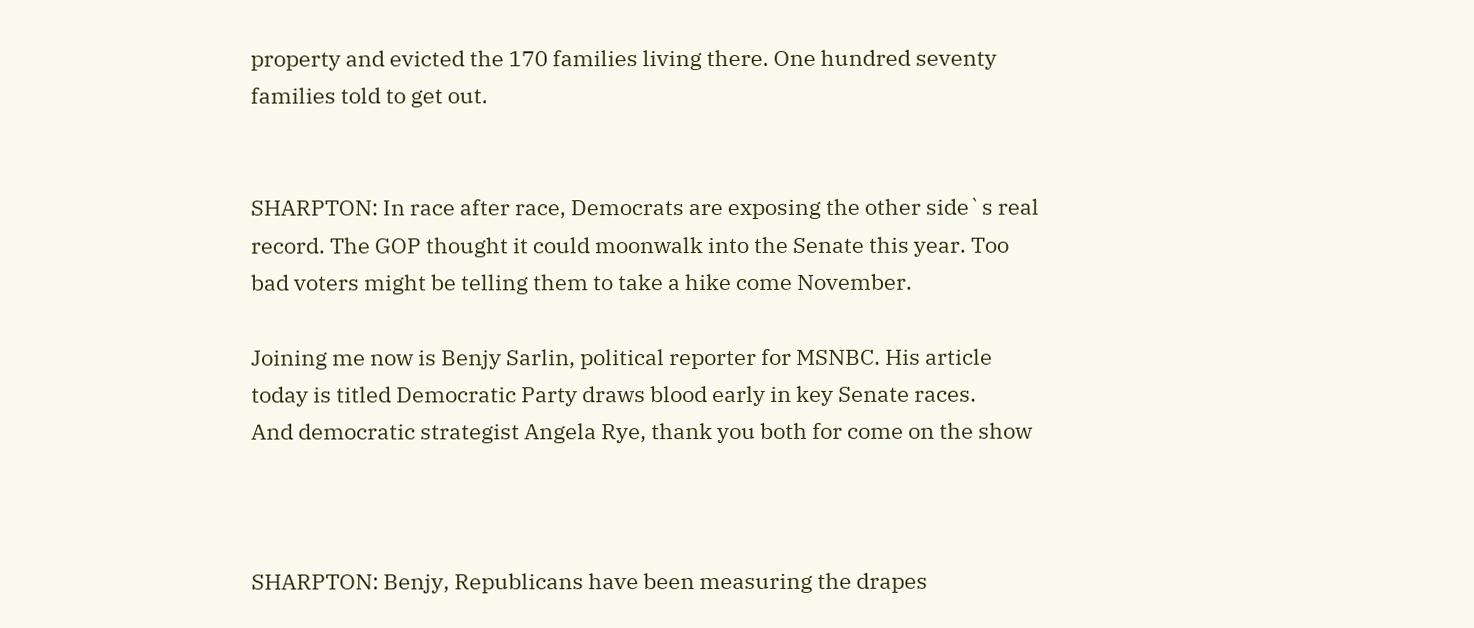property and evicted the 170 families living there. One hundred seventy
families told to get out.


SHARPTON: In race after race, Democrats are exposing the other side`s real
record. The GOP thought it could moonwalk into the Senate this year. Too
bad voters might be telling them to take a hike come November.

Joining me now is Benjy Sarlin, political reporter for MSNBC. His article
today is titled Democratic Party draws blood early in key Senate races.
And democratic strategist Angela Rye, thank you both for come on the show



SHARPTON: Benjy, Republicans have been measuring the drapes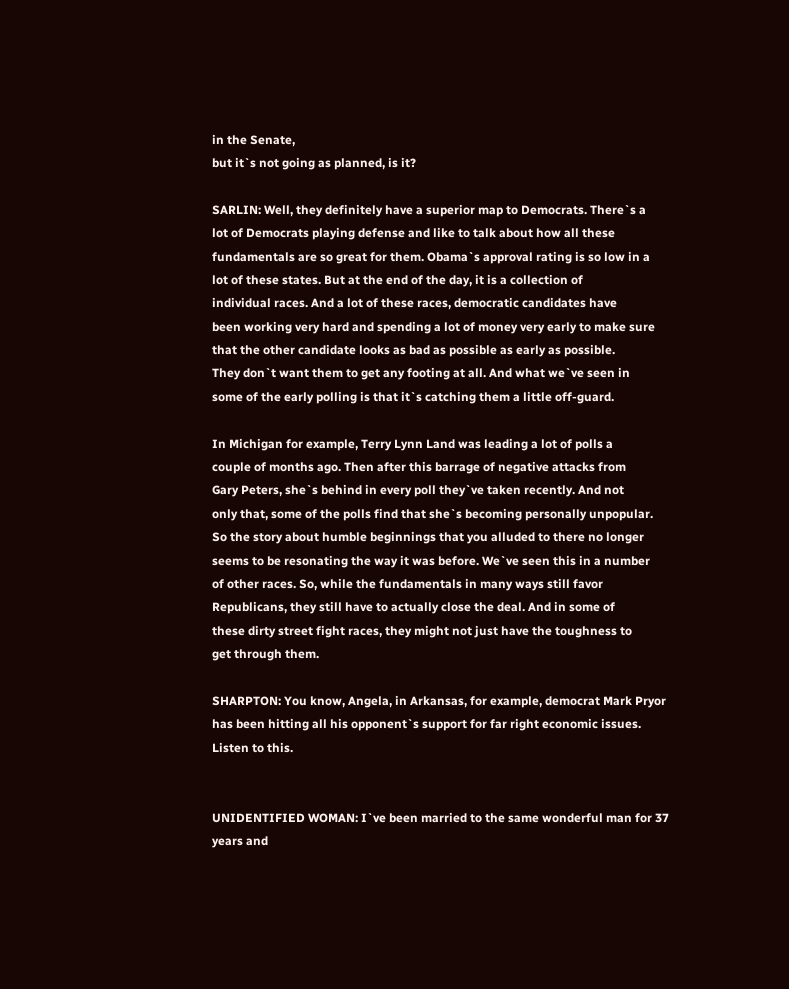in the Senate,
but it`s not going as planned, is it?

SARLIN: Well, they definitely have a superior map to Democrats. There`s a
lot of Democrats playing defense and like to talk about how all these
fundamentals are so great for them. Obama`s approval rating is so low in a
lot of these states. But at the end of the day, it is a collection of
individual races. And a lot of these races, democratic candidates have
been working very hard and spending a lot of money very early to make sure
that the other candidate looks as bad as possible as early as possible.
They don`t want them to get any footing at all. And what we`ve seen in
some of the early polling is that it`s catching them a little off-guard.

In Michigan for example, Terry Lynn Land was leading a lot of polls a
couple of months ago. Then after this barrage of negative attacks from
Gary Peters, she`s behind in every poll they`ve taken recently. And not
only that, some of the polls find that she`s becoming personally unpopular.
So the story about humble beginnings that you alluded to there no longer
seems to be resonating the way it was before. We`ve seen this in a number
of other races. So, while the fundamentals in many ways still favor
Republicans, they still have to actually close the deal. And in some of
these dirty street fight races, they might not just have the toughness to
get through them.

SHARPTON: You know, Angela, in Arkansas, for example, democrat Mark Pryor
has been hitting all his opponent`s support for far right economic issues.
Listen to this.


UNIDENTIFIED WOMAN: I`ve been married to the same wonderful man for 37
years and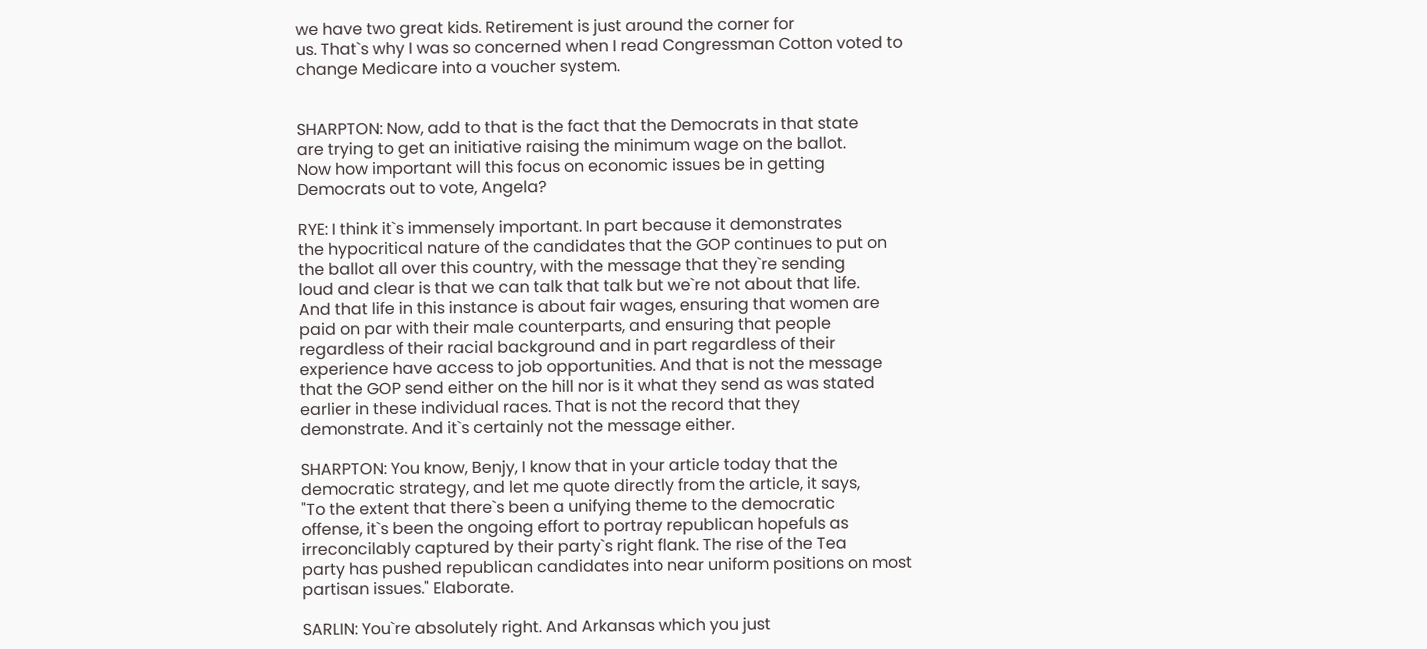we have two great kids. Retirement is just around the corner for
us. That`s why I was so concerned when I read Congressman Cotton voted to
change Medicare into a voucher system.


SHARPTON: Now, add to that is the fact that the Democrats in that state
are trying to get an initiative raising the minimum wage on the ballot.
Now how important will this focus on economic issues be in getting
Democrats out to vote, Angela?

RYE: I think it`s immensely important. In part because it demonstrates
the hypocritical nature of the candidates that the GOP continues to put on
the ballot all over this country, with the message that they`re sending
loud and clear is that we can talk that talk but we`re not about that life.
And that life in this instance is about fair wages, ensuring that women are
paid on par with their male counterparts, and ensuring that people
regardless of their racial background and in part regardless of their
experience have access to job opportunities. And that is not the message
that the GOP send either on the hill nor is it what they send as was stated
earlier in these individual races. That is not the record that they
demonstrate. And it`s certainly not the message either.

SHARPTON: You know, Benjy, I know that in your article today that the
democratic strategy, and let me quote directly from the article, it says,
"To the extent that there`s been a unifying theme to the democratic
offense, it`s been the ongoing effort to portray republican hopefuls as
irreconcilably captured by their party`s right flank. The rise of the Tea
party has pushed republican candidates into near uniform positions on most
partisan issues." Elaborate.

SARLIN: You`re absolutely right. And Arkansas which you just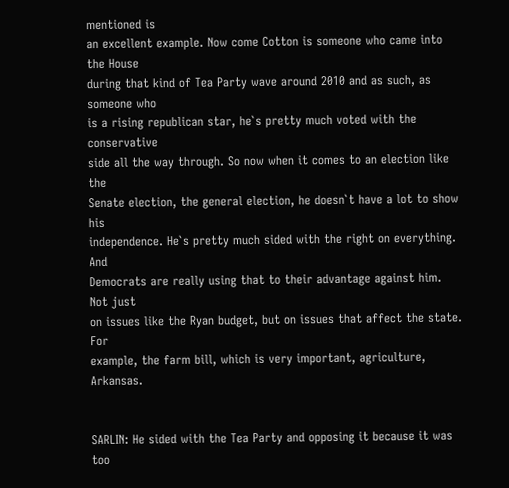mentioned is
an excellent example. Now come Cotton is someone who came into the House
during that kind of Tea Party wave around 2010 and as such, as someone who
is a rising republican star, he`s pretty much voted with the conservative
side all the way through. So now when it comes to an election like the
Senate election, the general election, he doesn`t have a lot to show his
independence. He`s pretty much sided with the right on everything. And
Democrats are really using that to their advantage against him. Not just
on issues like the Ryan budget, but on issues that affect the state. For
example, the farm bill, which is very important, agriculture, Arkansas.


SARLIN: He sided with the Tea Party and opposing it because it was too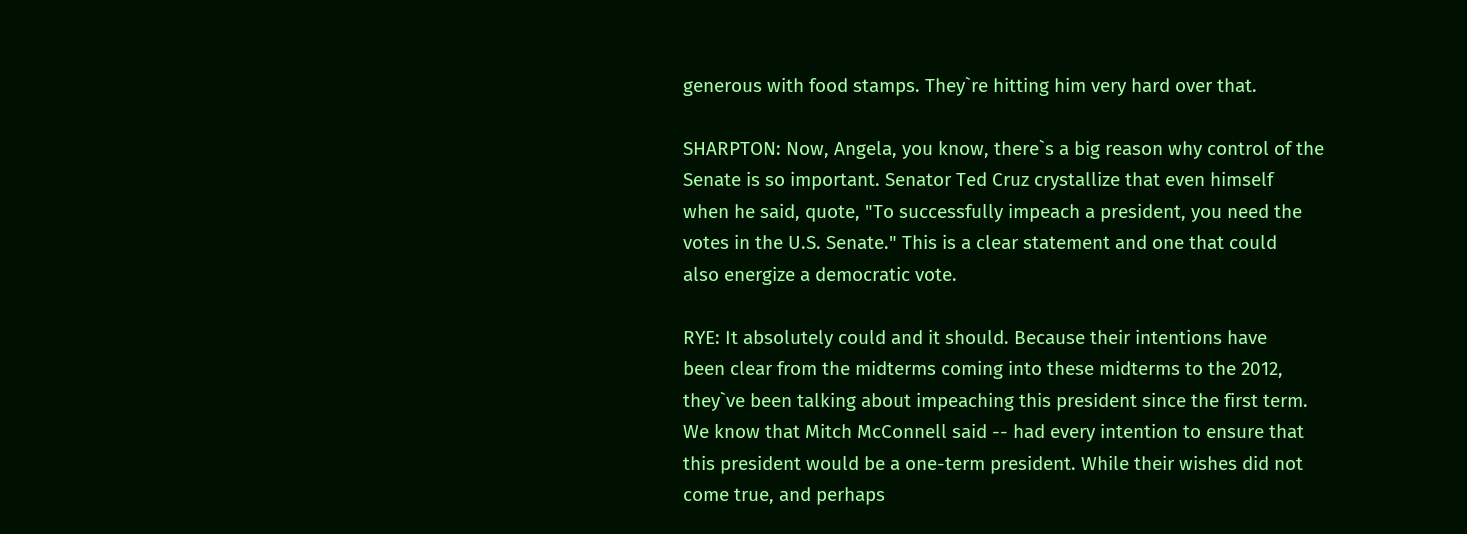generous with food stamps. They`re hitting him very hard over that.

SHARPTON: Now, Angela, you know, there`s a big reason why control of the
Senate is so important. Senator Ted Cruz crystallize that even himself
when he said, quote, "To successfully impeach a president, you need the
votes in the U.S. Senate." This is a clear statement and one that could
also energize a democratic vote.

RYE: It absolutely could and it should. Because their intentions have
been clear from the midterms coming into these midterms to the 2012,
they`ve been talking about impeaching this president since the first term.
We know that Mitch McConnell said -- had every intention to ensure that
this president would be a one-term president. While their wishes did not
come true, and perhaps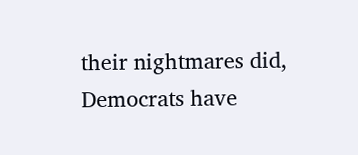their nightmares did, Democrats have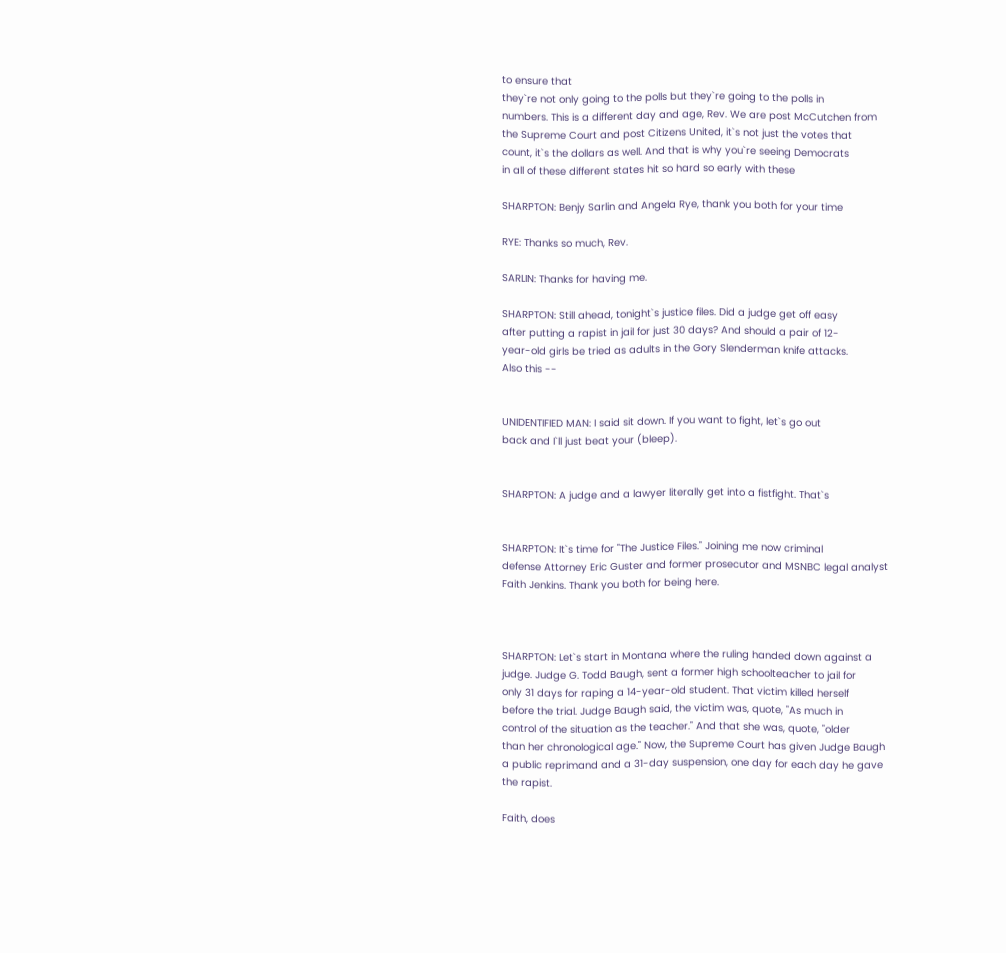to ensure that
they`re not only going to the polls but they`re going to the polls in
numbers. This is a different day and age, Rev. We are post McCutchen from
the Supreme Court and post Citizens United, it`s not just the votes that
count, it`s the dollars as well. And that is why you`re seeing Democrats
in all of these different states hit so hard so early with these

SHARPTON: Benjy Sarlin and Angela Rye, thank you both for your time

RYE: Thanks so much, Rev.

SARLIN: Thanks for having me.

SHARPTON: Still ahead, tonight`s justice files. Did a judge get off easy
after putting a rapist in jail for just 30 days? And should a pair of 12-
year-old girls be tried as adults in the Gory Slenderman knife attacks.
Also this --


UNIDENTIFIED MAN: I said sit down. If you want to fight, let`s go out
back and I`ll just beat your (bleep).


SHARPTON: A judge and a lawyer literally get into a fistfight. That`s


SHARPTON: It`s time for "The Justice Files." Joining me now criminal
defense Attorney Eric Guster and former prosecutor and MSNBC legal analyst
Faith Jenkins. Thank you both for being here.



SHARPTON: Let`s start in Montana where the ruling handed down against a
judge. Judge G. Todd Baugh, sent a former high schoolteacher to jail for
only 31 days for raping a 14-year-old student. That victim killed herself
before the trial. Judge Baugh said, the victim was, quote, "As much in
control of the situation as the teacher." And that she was, quote, "older
than her chronological age." Now, the Supreme Court has given Judge Baugh
a public reprimand and a 31-day suspension, one day for each day he gave
the rapist.

Faith, does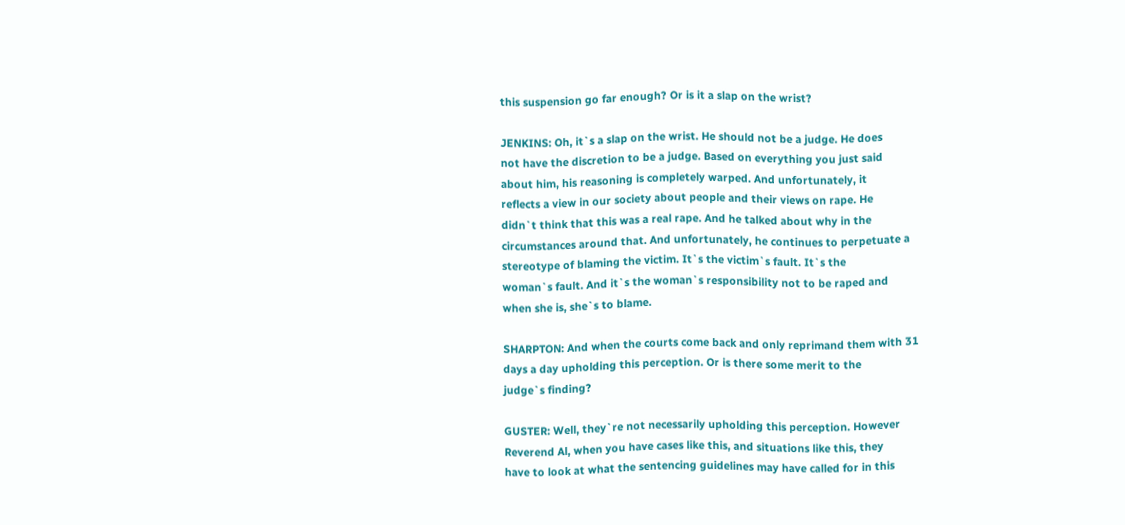this suspension go far enough? Or is it a slap on the wrist?

JENKINS: Oh, it`s a slap on the wrist. He should not be a judge. He does
not have the discretion to be a judge. Based on everything you just said
about him, his reasoning is completely warped. And unfortunately, it
reflects a view in our society about people and their views on rape. He
didn`t think that this was a real rape. And he talked about why in the
circumstances around that. And unfortunately, he continues to perpetuate a
stereotype of blaming the victim. It`s the victim`s fault. It`s the
woman`s fault. And it`s the woman`s responsibility not to be raped and
when she is, she`s to blame.

SHARPTON: And when the courts come back and only reprimand them with 31
days a day upholding this perception. Or is there some merit to the
judge`s finding?

GUSTER: Well, they`re not necessarily upholding this perception. However
Reverend Al, when you have cases like this, and situations like this, they
have to look at what the sentencing guidelines may have called for in this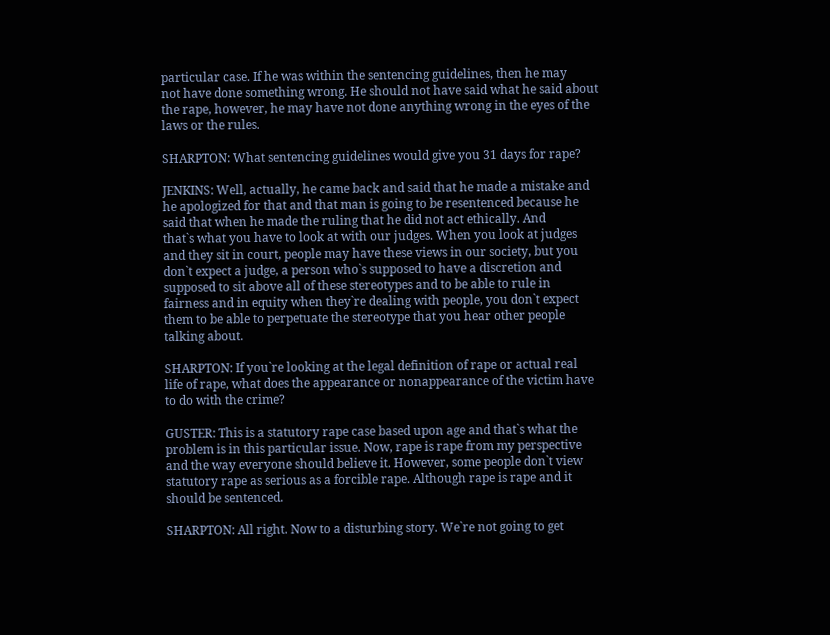particular case. If he was within the sentencing guidelines, then he may
not have done something wrong. He should not have said what he said about
the rape, however, he may have not done anything wrong in the eyes of the
laws or the rules.

SHARPTON: What sentencing guidelines would give you 31 days for rape?

JENKINS: Well, actually, he came back and said that he made a mistake and
he apologized for that and that man is going to be resentenced because he
said that when he made the ruling that he did not act ethically. And
that`s what you have to look at with our judges. When you look at judges
and they sit in court, people may have these views in our society, but you
don`t expect a judge, a person who`s supposed to have a discretion and
supposed to sit above all of these stereotypes and to be able to rule in
fairness and in equity when they`re dealing with people, you don`t expect
them to be able to perpetuate the stereotype that you hear other people
talking about.

SHARPTON: If you`re looking at the legal definition of rape or actual real
life of rape, what does the appearance or nonappearance of the victim have
to do with the crime?

GUSTER: This is a statutory rape case based upon age and that`s what the
problem is in this particular issue. Now, rape is rape from my perspective
and the way everyone should believe it. However, some people don`t view
statutory rape as serious as a forcible rape. Although rape is rape and it
should be sentenced.

SHARPTON: All right. Now to a disturbing story. We`re not going to get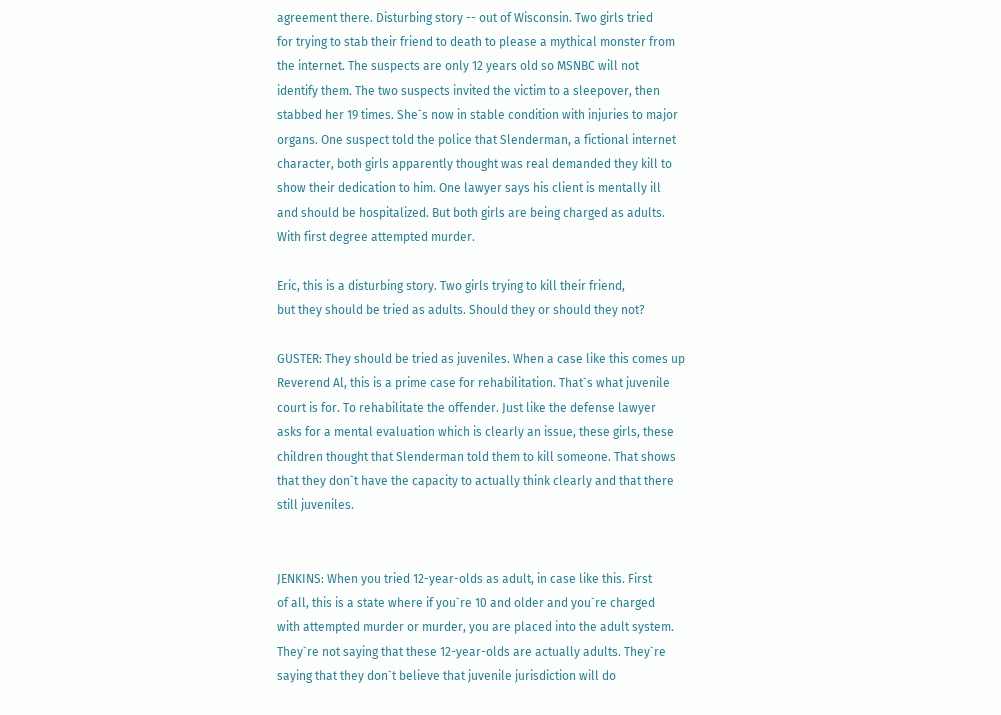agreement there. Disturbing story -- out of Wisconsin. Two girls tried
for trying to stab their friend to death to please a mythical monster from
the internet. The suspects are only 12 years old so MSNBC will not
identify them. The two suspects invited the victim to a sleepover, then
stabbed her 19 times. She`s now in stable condition with injuries to major
organs. One suspect told the police that Slenderman, a fictional internet
character, both girls apparently thought was real demanded they kill to
show their dedication to him. One lawyer says his client is mentally ill
and should be hospitalized. But both girls are being charged as adults.
With first degree attempted murder.

Eric, this is a disturbing story. Two girls trying to kill their friend,
but they should be tried as adults. Should they or should they not?

GUSTER: They should be tried as juveniles. When a case like this comes up
Reverend Al, this is a prime case for rehabilitation. That`s what juvenile
court is for. To rehabilitate the offender. Just like the defense lawyer
asks for a mental evaluation which is clearly an issue, these girls, these
children thought that Slenderman told them to kill someone. That shows
that they don`t have the capacity to actually think clearly and that there
still juveniles.


JENKINS: When you tried 12-year-olds as adult, in case like this. First
of all, this is a state where if you`re 10 and older and you`re charged
with attempted murder or murder, you are placed into the adult system.
They`re not saying that these 12-year-olds are actually adults. They`re
saying that they don`t believe that juvenile jurisdiction will do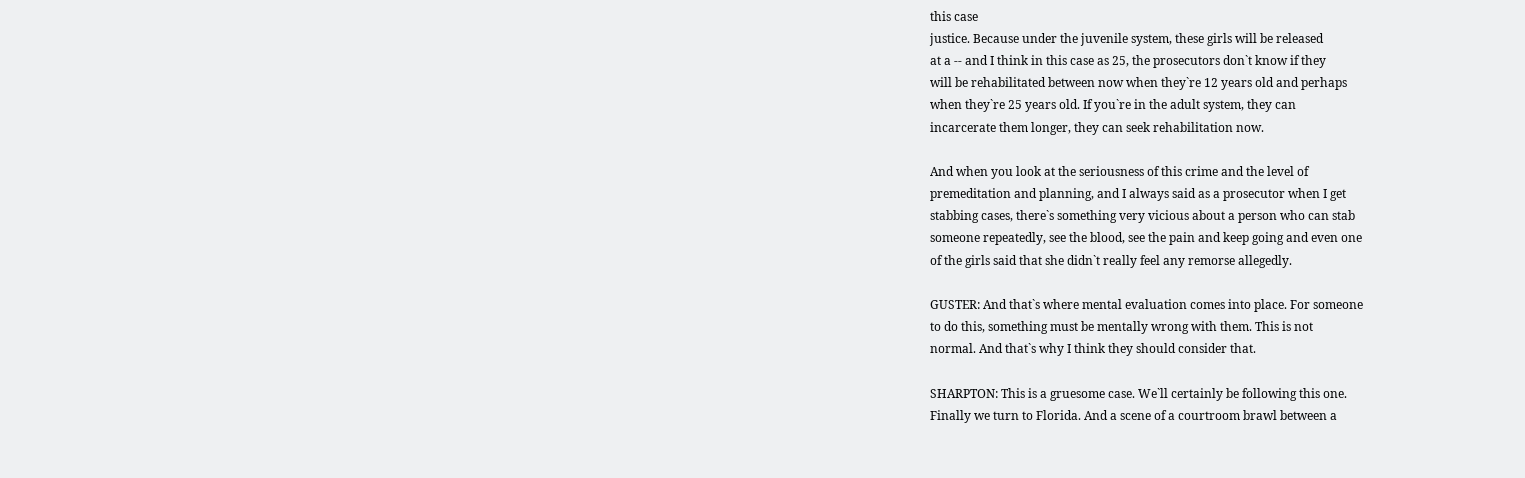this case
justice. Because under the juvenile system, these girls will be released
at a -- and I think in this case as 25, the prosecutors don`t know if they
will be rehabilitated between now when they`re 12 years old and perhaps
when they`re 25 years old. If you`re in the adult system, they can
incarcerate them longer, they can seek rehabilitation now.

And when you look at the seriousness of this crime and the level of
premeditation and planning, and I always said as a prosecutor when I get
stabbing cases, there`s something very vicious about a person who can stab
someone repeatedly, see the blood, see the pain and keep going and even one
of the girls said that she didn`t really feel any remorse allegedly.

GUSTER: And that`s where mental evaluation comes into place. For someone
to do this, something must be mentally wrong with them. This is not
normal. And that`s why I think they should consider that.

SHARPTON: This is a gruesome case. We`ll certainly be following this one.
Finally we turn to Florida. And a scene of a courtroom brawl between a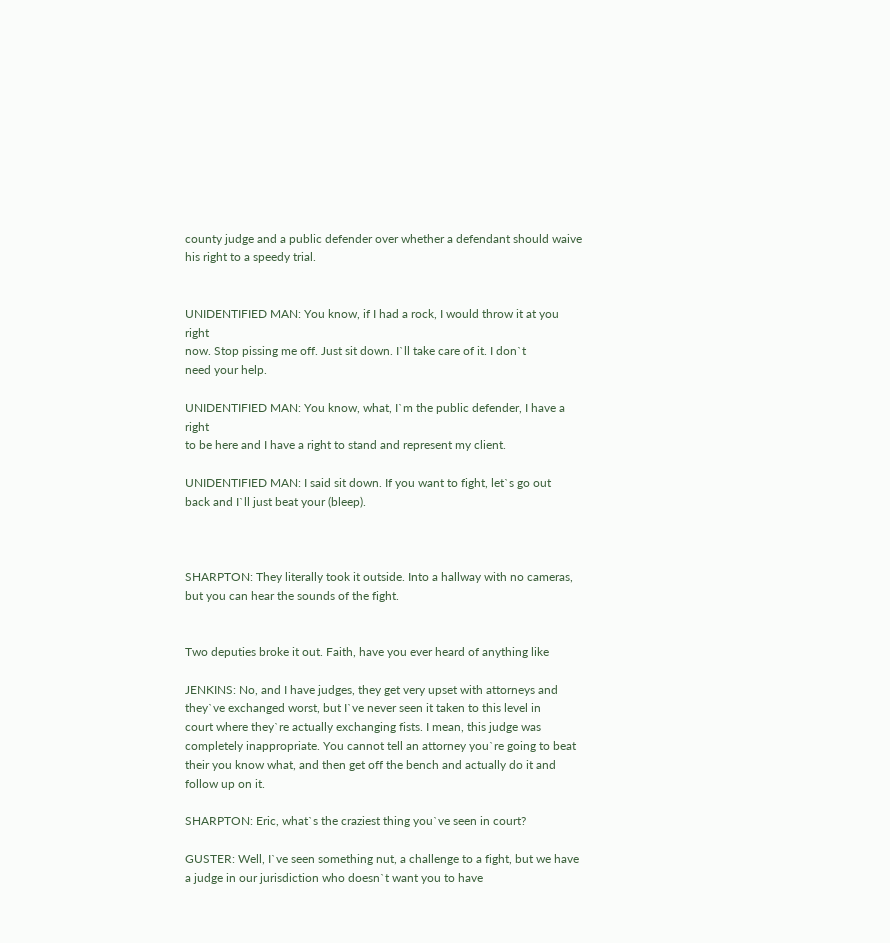county judge and a public defender over whether a defendant should waive
his right to a speedy trial.


UNIDENTIFIED MAN: You know, if I had a rock, I would throw it at you right
now. Stop pissing me off. Just sit down. I`ll take care of it. I don`t
need your help.

UNIDENTIFIED MAN: You know, what, I`m the public defender, I have a right
to be here and I have a right to stand and represent my client.

UNIDENTIFIED MAN: I said sit down. If you want to fight, let`s go out
back and I`ll just beat your (bleep).



SHARPTON: They literally took it outside. Into a hallway with no cameras,
but you can hear the sounds of the fight.


Two deputies broke it out. Faith, have you ever heard of anything like

JENKINS: No, and I have judges, they get very upset with attorneys and
they`ve exchanged worst, but I`ve never seen it taken to this level in
court where they`re actually exchanging fists. I mean, this judge was
completely inappropriate. You cannot tell an attorney you`re going to beat
their you know what, and then get off the bench and actually do it and
follow up on it.

SHARPTON: Eric, what`s the craziest thing you`ve seen in court?

GUSTER: Well, I`ve seen something nut, a challenge to a fight, but we have
a judge in our jurisdiction who doesn`t want you to have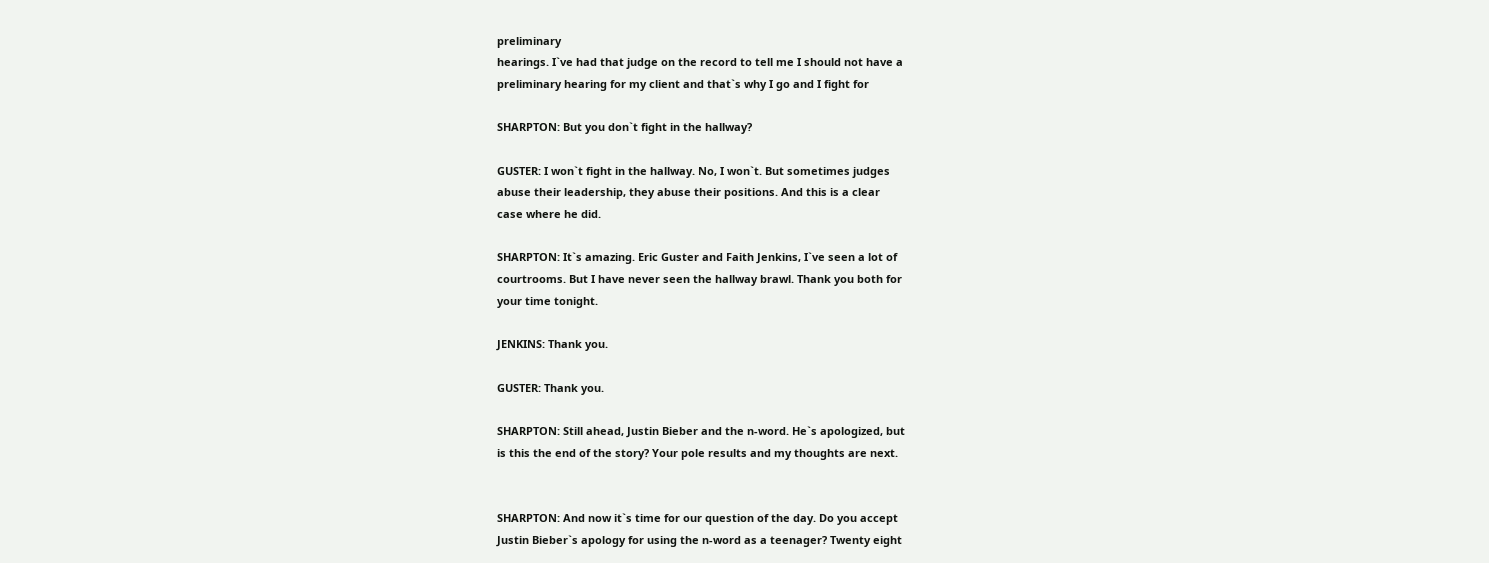preliminary
hearings. I`ve had that judge on the record to tell me I should not have a
preliminary hearing for my client and that`s why I go and I fight for

SHARPTON: But you don`t fight in the hallway?

GUSTER: I won`t fight in the hallway. No, I won`t. But sometimes judges
abuse their leadership, they abuse their positions. And this is a clear
case where he did.

SHARPTON: It`s amazing. Eric Guster and Faith Jenkins, I`ve seen a lot of
courtrooms. But I have never seen the hallway brawl. Thank you both for
your time tonight.

JENKINS: Thank you.

GUSTER: Thank you.

SHARPTON: Still ahead, Justin Bieber and the n-word. He`s apologized, but
is this the end of the story? Your pole results and my thoughts are next.


SHARPTON: And now it`s time for our question of the day. Do you accept
Justin Bieber`s apology for using the n-word as a teenager? Twenty eight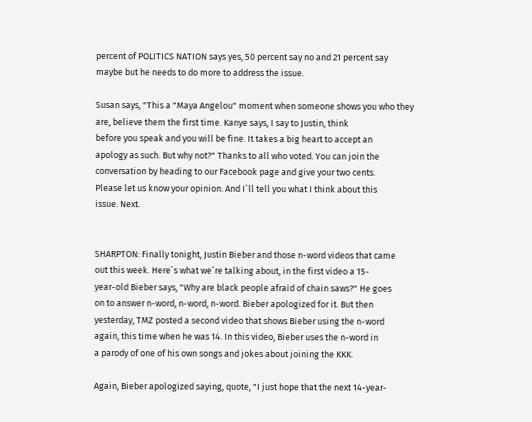percent of POLITICS NATION says yes, 50 percent say no and 21 percent say
maybe but he needs to do more to address the issue.

Susan says, "This a "Maya Angelou" moment when someone shows you who they
are, believe them the first time. Kanye says, I say to Justin, think
before you speak and you will be fine. It takes a big heart to accept an
apology as such. But why not?" Thanks to all who voted. You can join the
conversation by heading to our Facebook page and give your two cents.
Please let us know your opinion. And I`ll tell you what I think about this
issue. Next.


SHARPTON: Finally tonight, Justin Bieber and those n-word videos that came
out this week. Here`s what we`re talking about, in the first video a 15-
year-old Bieber says, "Why are black people afraid of chain saws?" He goes
on to answer n-word, n-word, n-word. Bieber apologized for it. But then
yesterday, TMZ posted a second video that shows Bieber using the n-word
again, this time when he was 14. In this video, Bieber uses the n-word in
a parody of one of his own songs and jokes about joining the KKK.

Again, Bieber apologized saying, quote, "I just hope that the next 14-year-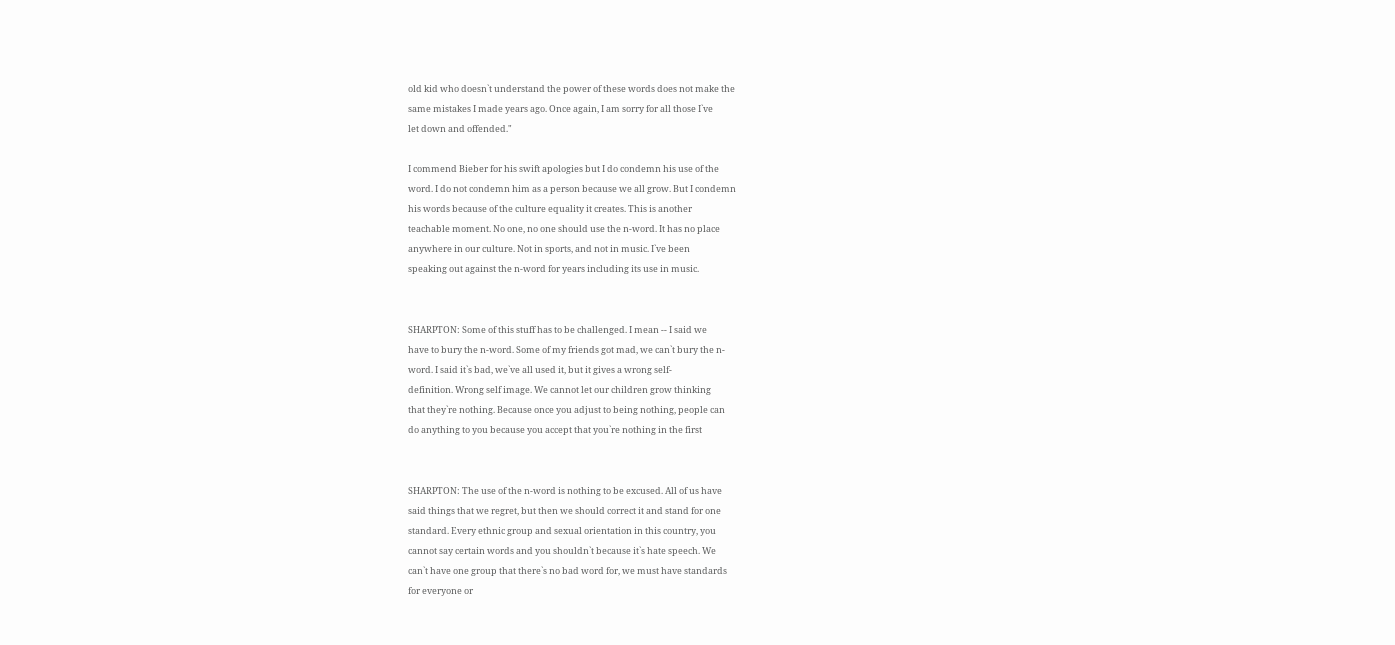old kid who doesn`t understand the power of these words does not make the
same mistakes I made years ago. Once again, I am sorry for all those I`ve
let down and offended."

I commend Bieber for his swift apologies but I do condemn his use of the
word. I do not condemn him as a person because we all grow. But I condemn
his words because of the culture equality it creates. This is another
teachable moment. No one, no one should use the n-word. It has no place
anywhere in our culture. Not in sports, and not in music. I`ve been
speaking out against the n-word for years including its use in music.


SHARPTON: Some of this stuff has to be challenged. I mean -- I said we
have to bury the n-word. Some of my friends got mad, we can`t bury the n-
word. I said it`s bad, we`ve all used it, but it gives a wrong self-
definition. Wrong self image. We cannot let our children grow thinking
that they`re nothing. Because once you adjust to being nothing, people can
do anything to you because you accept that you`re nothing in the first


SHARPTON: The use of the n-word is nothing to be excused. All of us have
said things that we regret, but then we should correct it and stand for one
standard. Every ethnic group and sexual orientation in this country, you
cannot say certain words and you shouldn`t because it`s hate speech. We
can`t have one group that there`s no bad word for, we must have standards
for everyone or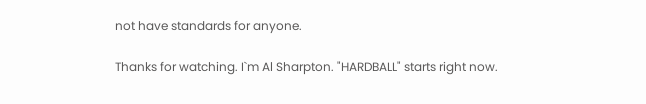not have standards for anyone.

Thanks for watching. I`m Al Sharpton. "HARDBALL" starts right now.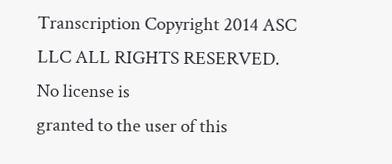Transcription Copyright 2014 ASC LLC ALL RIGHTS RESERVED. No license is
granted to the user of this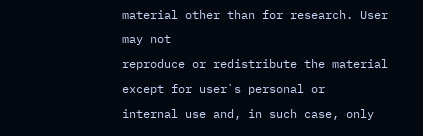material other than for research. User may not
reproduce or redistribute the material except for user`s personal or
internal use and, in such case, only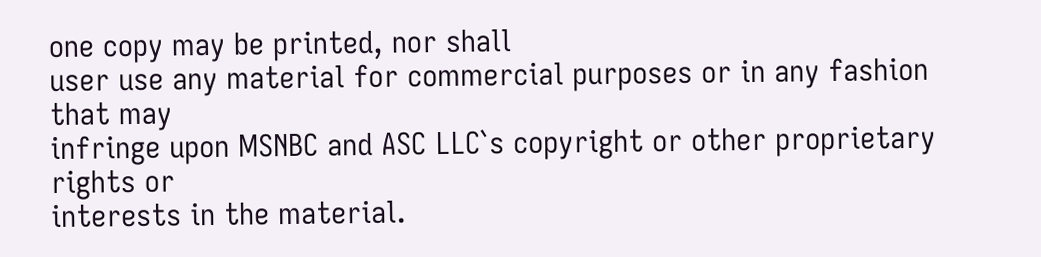one copy may be printed, nor shall
user use any material for commercial purposes or in any fashion that may
infringe upon MSNBC and ASC LLC`s copyright or other proprietary rights or
interests in the material.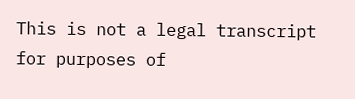This is not a legal transcript for purposes of